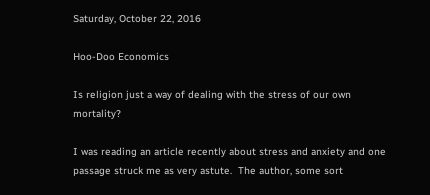Saturday, October 22, 2016

Hoo-Doo Economics

Is religion just a way of dealing with the stress of our own mortality?

I was reading an article recently about stress and anxiety and one passage struck me as very astute.  The author, some sort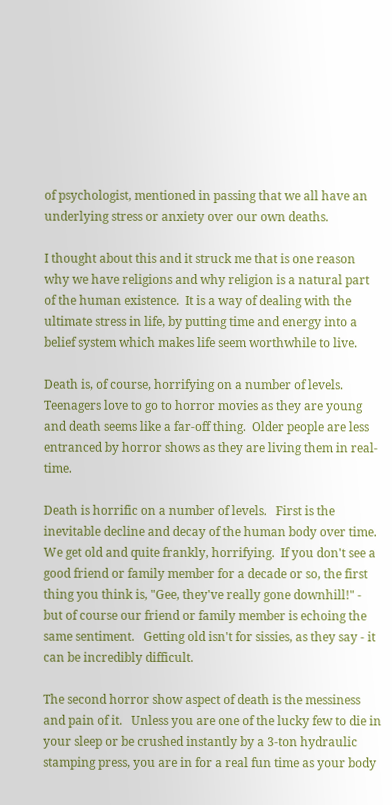of psychologist, mentioned in passing that we all have an underlying stress or anxiety over our own deaths.

I thought about this and it struck me that is one reason why we have religions and why religion is a natural part of the human existence.  It is a way of dealing with the ultimate stress in life, by putting time and energy into a belief system which makes life seem worthwhile to live.

Death is, of course, horrifying on a number of levels.   Teenagers love to go to horror movies as they are young and death seems like a far-off thing.  Older people are less entranced by horror shows as they are living them in real-time.

Death is horrific on a number of levels.   First is the inevitable decline and decay of the human body over time.  We get old and quite frankly, horrifying.  If you don't see a good friend or family member for a decade or so, the first thing you think is, "Gee, they've really gone downhill!" - but of course our friend or family member is echoing the same sentiment.   Getting old isn't for sissies, as they say - it can be incredibly difficult.

The second horror show aspect of death is the messiness and pain of it.   Unless you are one of the lucky few to die in your sleep or be crushed instantly by a 3-ton hydraulic stamping press, you are in for a real fun time as your body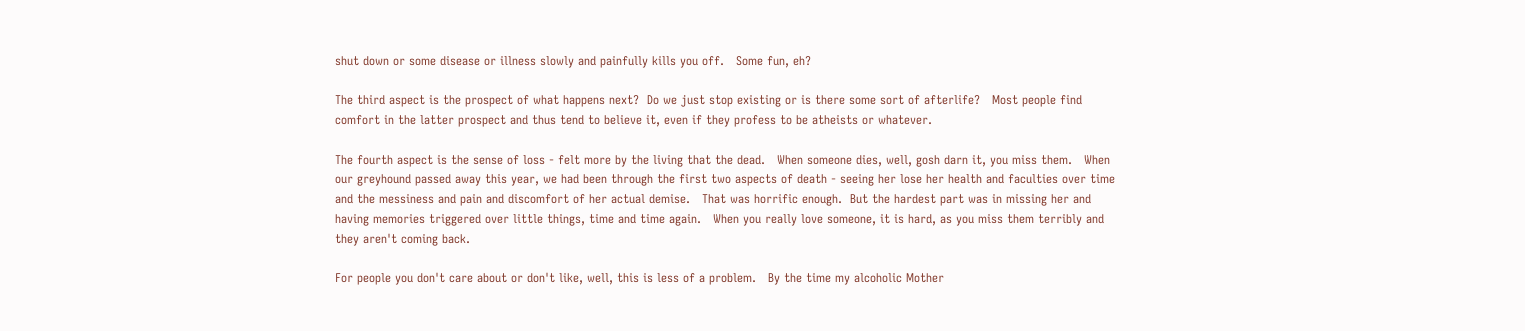shut down or some disease or illness slowly and painfully kills you off.   Some fun, eh?

The third aspect is the prospect of what happens next?  Do we just stop existing or is there some sort of afterlife?   Most people find comfort in the latter prospect and thus tend to believe it, even if they profess to be atheists or whatever.

The fourth aspect is the sense of loss - felt more by the living that the dead.   When someone dies, well, gosh darn it, you miss them.   When our greyhound passed away this year, we had been through the first two aspects of death - seeing her lose her health and faculties over time and the messiness and pain and discomfort of her actual demise.   That was horrific enough.  But the hardest part was in missing her and having memories triggered over little things, time and time again.   When you really love someone, it is hard, as you miss them terribly and they aren't coming back.

For people you don't care about or don't like, well, this is less of a problem.   By the time my alcoholic Mother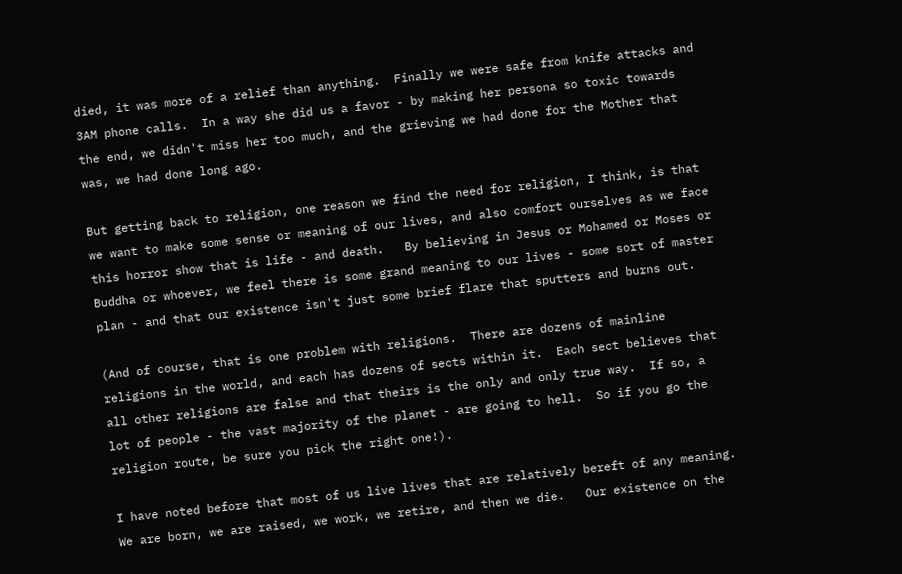died, it was more of a relief than anything.  Finally we were safe from knife attacks and 3AM phone calls.  In a way she did us a favor - by making her persona so toxic towards the end, we didn't miss her too much, and the grieving we had done for the Mother that was, we had done long ago.

But getting back to religion, one reason we find the need for religion, I think, is that we want to make some sense or meaning of our lives, and also comfort ourselves as we face this horror show that is life - and death.   By believing in Jesus or Mohamed or Moses or Buddha or whoever, we feel there is some grand meaning to our lives - some sort of master plan - and that our existence isn't just some brief flare that sputters and burns out.

(And of course, that is one problem with religions.  There are dozens of mainline religions in the world, and each has dozens of sects within it.  Each sect believes that all other religions are false and that theirs is the only and only true way.  If so, a lot of people - the vast majority of the planet - are going to hell.  So if you go the religion route, be sure you pick the right one!).

I have noted before that most of us live lives that are relatively bereft of any meaning.  We are born, we are raised, we work, we retire, and then we die.   Our existence on the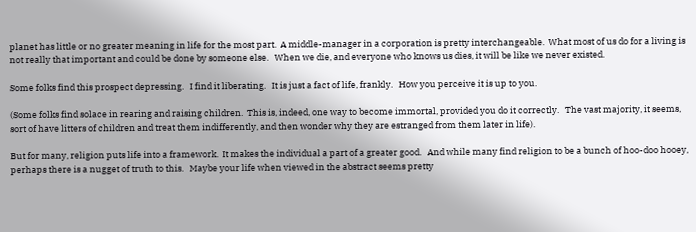planet has little or no greater meaning in life for the most part.  A middle-manager in a corporation is pretty interchangeable.  What most of us do for a living is not really that important and could be done by someone else.   When we die, and everyone who knows us dies, it will be like we never existed.

Some folks find this prospect depressing.   I find it liberating.   It is just a fact of life, frankly.   How you perceive it is up to you.

(Some folks find solace in rearing and raising children.  This is, indeed, one way to become immortal, provided you do it correctly.   The vast majority, it seems, sort of have litters of children and treat them indifferently, and then wonder why they are estranged from them later in life).

But for many, religion puts life into a framework.  It makes the individual a part of a greater good.   And while many find religion to be a bunch of hoo-doo hooey, perhaps there is a nugget of truth to this.   Maybe your life when viewed in the abstract seems pretty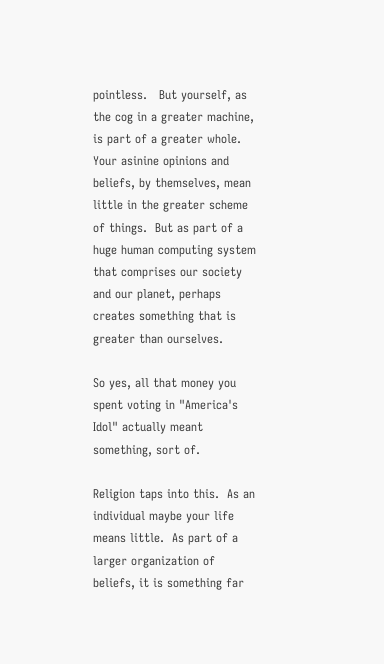pointless.   But yourself, as the cog in a greater machine, is part of a greater whole.   Your asinine opinions and beliefs, by themselves, mean little in the greater scheme of things.  But as part of a huge human computing system that comprises our society and our planet, perhaps creates something that is greater than ourselves.

So yes, all that money you spent voting in "America's Idol" actually meant something, sort of.

Religion taps into this.  As an individual maybe your life means little.  As part of a larger organization of beliefs, it is something far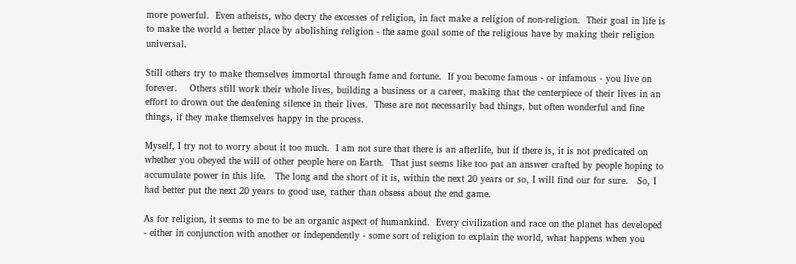more powerful.  Even atheists, who decry the excesses of religion, in fact make a religion of non-religion.  Their goal in life is to make the world a better place by abolishing religion - the same goal some of the religious have by making their religion universal.

Still others try to make themselves immortal through fame and fortune.  If you become famous - or infamous - you live on forever.    Others still work their whole lives, building a business or a career, making that the centerpiece of their lives in an effort to drown out the deafening silence in their lives.  These are not necessarily bad things, but often wonderful and fine things, if they make themselves happy in the process.

Myself, I try not to worry about it too much.  I am not sure that there is an afterlife, but if there is, it is not predicated on whether you obeyed the will of other people here on Earth.  That just seems like too pat an answer crafted by people hoping to accumulate power in this life.   The long and the short of it is, within the next 20 years or so, I will find our for sure.   So, I had better put the next 20 years to good use, rather than obsess about the end game.

As for religion, it seems to me to be an organic aspect of humankind.  Every civilization and race on the planet has developed - either in conjunction with another or independently - some sort of religion to explain the world, what happens when you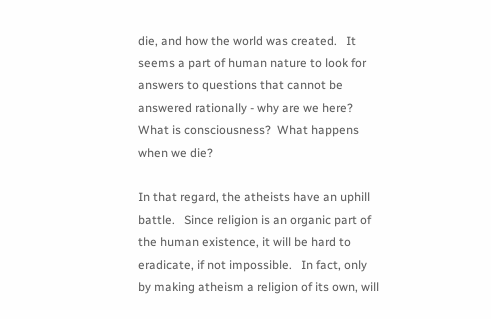die, and how the world was created.   It seems a part of human nature to look for answers to questions that cannot be answered rationally - why are we here?  What is consciousness?  What happens when we die?

In that regard, the atheists have an uphill battle.   Since religion is an organic part of the human existence, it will be hard to eradicate, if not impossible.   In fact, only by making atheism a religion of its own, will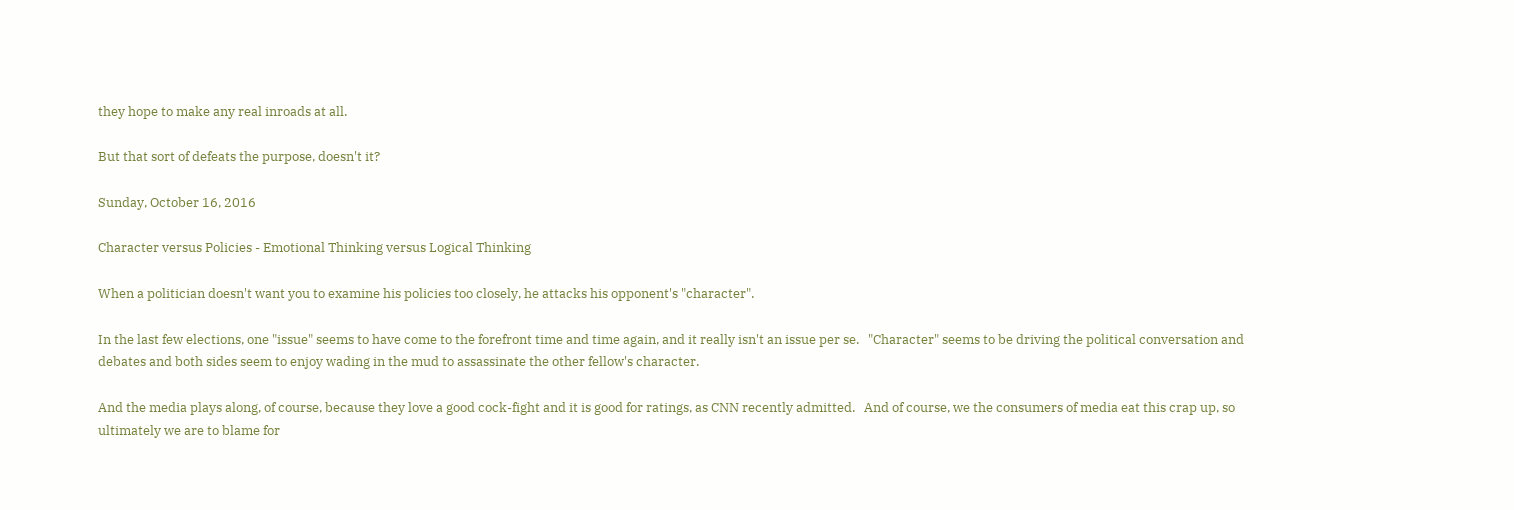they hope to make any real inroads at all.

But that sort of defeats the purpose, doesn't it?

Sunday, October 16, 2016

Character versus Policies - Emotional Thinking versus Logical Thinking

When a politician doesn't want you to examine his policies too closely, he attacks his opponent's "character".

In the last few elections, one "issue" seems to have come to the forefront time and time again, and it really isn't an issue per se.   "Character" seems to be driving the political conversation and debates and both sides seem to enjoy wading in the mud to assassinate the other fellow's character.

And the media plays along, of course, because they love a good cock-fight and it is good for ratings, as CNN recently admitted.   And of course, we the consumers of media eat this crap up, so ultimately we are to blame for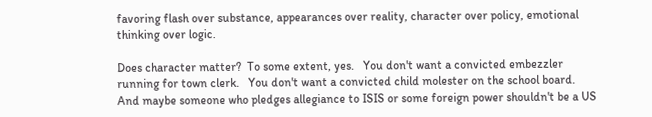favoring flash over substance, appearances over reality, character over policy, emotional thinking over logic.

Does character matter?  To some extent, yes.   You don't want a convicted embezzler running for town clerk.   You don't want a convicted child molester on the school board.   And maybe someone who pledges allegiance to ISIS or some foreign power shouldn't be a US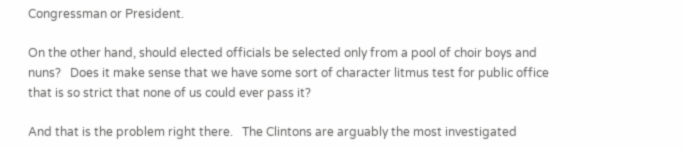Congressman or President.

On the other hand, should elected officials be selected only from a pool of choir boys and nuns?   Does it make sense that we have some sort of character litmus test for public office that is so strict that none of us could ever pass it?

And that is the problem right there.   The Clintons are arguably the most investigated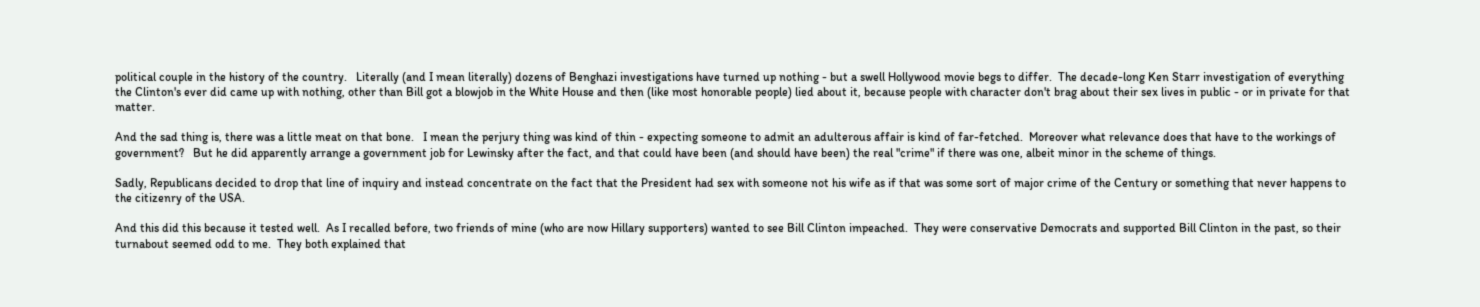political couple in the history of the country.   Literally (and I mean literally) dozens of Benghazi investigations have turned up nothing - but a swell Hollywood movie begs to differ.  The decade-long Ken Starr investigation of everything the Clinton's ever did came up with nothing, other than Bill got a blowjob in the White House and then (like most honorable people) lied about it, because people with character don't brag about their sex lives in public - or in private for that matter.

And the sad thing is, there was a little meat on that bone.   I mean the perjury thing was kind of thin - expecting someone to admit an adulterous affair is kind of far-fetched.  Moreover what relevance does that have to the workings of government?   But he did apparently arrange a government job for Lewinsky after the fact, and that could have been (and should have been) the real "crime" if there was one, albeit minor in the scheme of things.

Sadly, Republicans decided to drop that line of inquiry and instead concentrate on the fact that the President had sex with someone not his wife as if that was some sort of major crime of the Century or something that never happens to the citizenry of the USA.

And this did this because it tested well.  As I recalled before, two friends of mine (who are now Hillary supporters) wanted to see Bill Clinton impeached.  They were conservative Democrats and supported Bill Clinton in the past, so their turnabout seemed odd to me.  They both explained that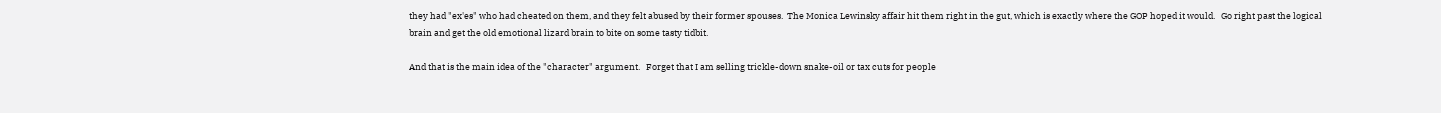they had "ex'es" who had cheated on them, and they felt abused by their former spouses.  The Monica Lewinsky affair hit them right in the gut, which is exactly where the GOP hoped it would.   Go right past the logical brain and get the old emotional lizard brain to bite on some tasty tidbit.

And that is the main idea of the "character" argument.   Forget that I am selling trickle-down snake-oil or tax cuts for people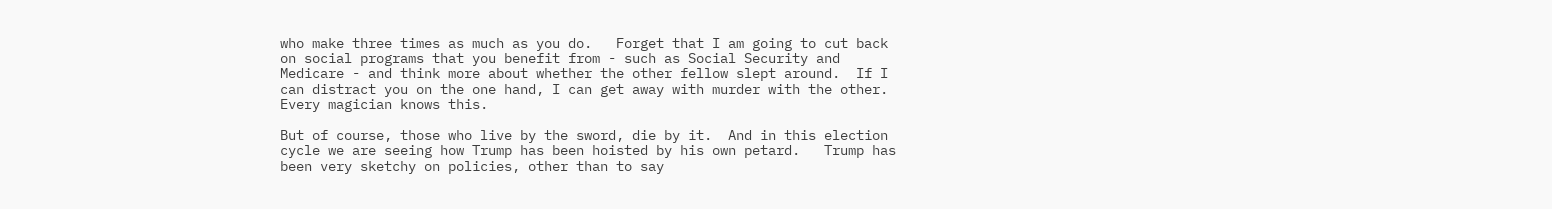who make three times as much as you do.   Forget that I am going to cut back on social programs that you benefit from - such as Social Security and Medicare - and think more about whether the other fellow slept around.  If I can distract you on the one hand, I can get away with murder with the other.   Every magician knows this.

But of course, those who live by the sword, die by it.  And in this election cycle we are seeing how Trump has been hoisted by his own petard.   Trump has been very sketchy on policies, other than to say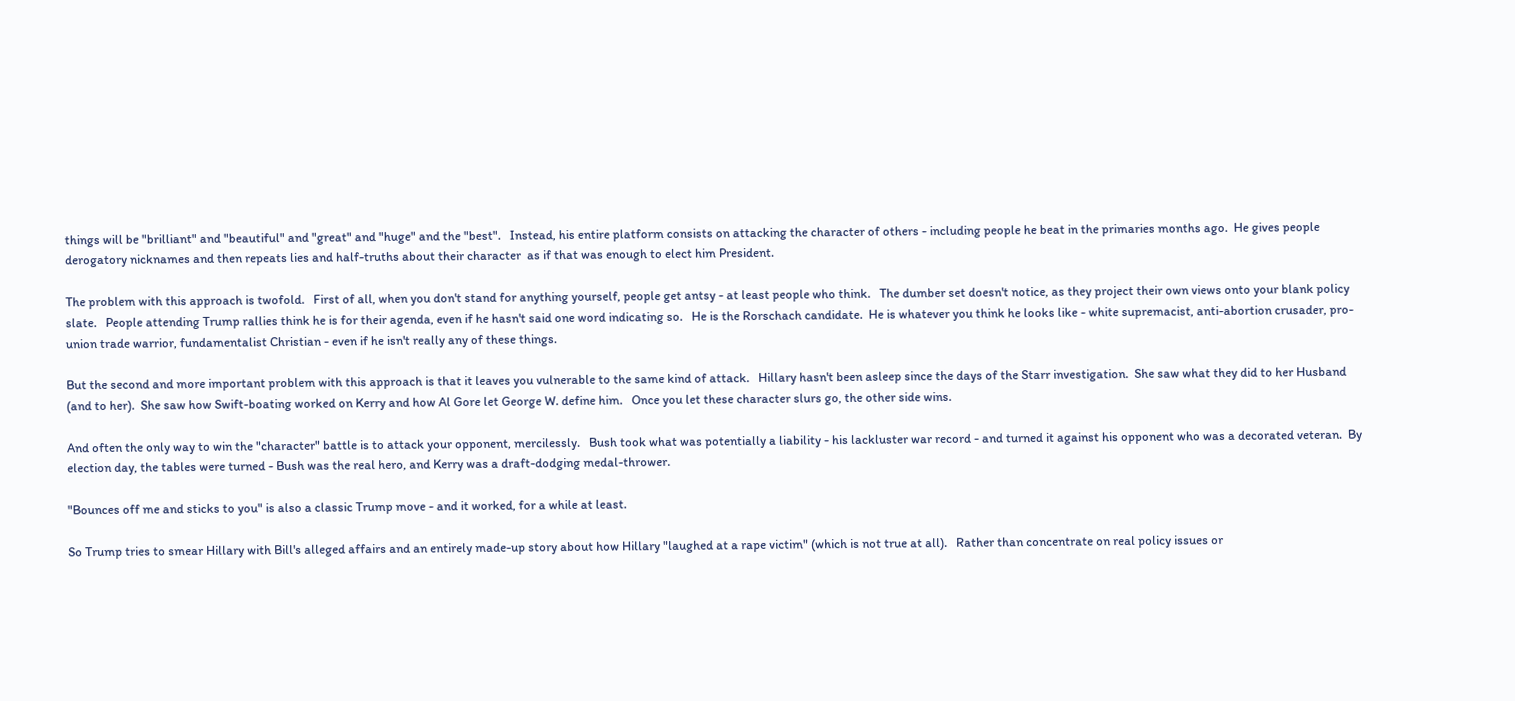things will be "brilliant" and "beautiful" and "great" and "huge" and the "best".   Instead, his entire platform consists on attacking the character of others - including people he beat in the primaries months ago.  He gives people derogatory nicknames and then repeats lies and half-truths about their character  as if that was enough to elect him President.

The problem with this approach is twofold.   First of all, when you don't stand for anything yourself, people get antsy - at least people who think.   The dumber set doesn't notice, as they project their own views onto your blank policy slate.   People attending Trump rallies think he is for their agenda, even if he hasn't said one word indicating so.   He is the Rorschach candidate.  He is whatever you think he looks like - white supremacist, anti-abortion crusader, pro-union trade warrior, fundamentalist Christian - even if he isn't really any of these things.

But the second and more important problem with this approach is that it leaves you vulnerable to the same kind of attack.   Hillary hasn't been asleep since the days of the Starr investigation.  She saw what they did to her Husband (and to her).  She saw how Swift-boating worked on Kerry and how Al Gore let George W. define him.   Once you let these character slurs go, the other side wins.

And often the only way to win the "character" battle is to attack your opponent, mercilessly.   Bush took what was potentially a liability - his lackluster war record - and turned it against his opponent who was a decorated veteran.  By election day, the tables were turned - Bush was the real hero, and Kerry was a draft-dodging medal-thrower.

"Bounces off me and sticks to you" is also a classic Trump move - and it worked, for a while at least.

So Trump tries to smear Hillary with Bill's alleged affairs and an entirely made-up story about how Hillary "laughed at a rape victim" (which is not true at all).   Rather than concentrate on real policy issues or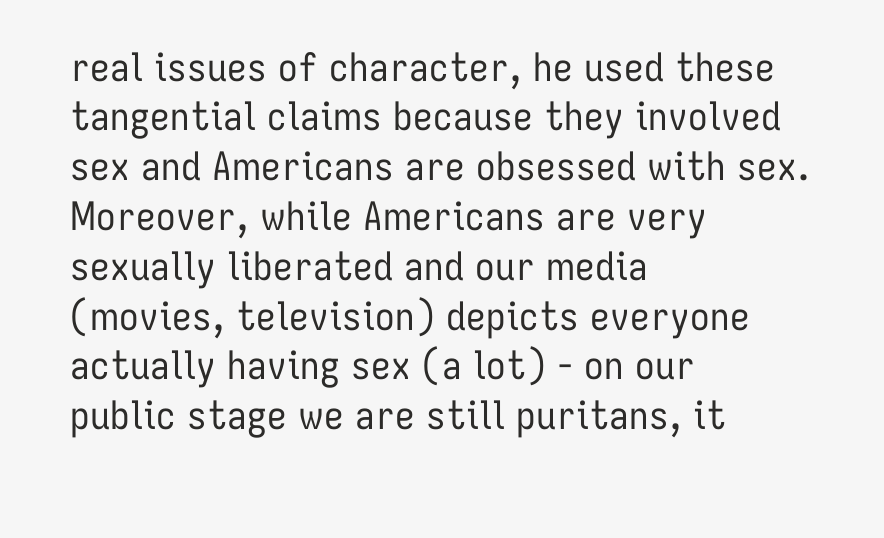real issues of character, he used these tangential claims because they involved sex and Americans are obsessed with sex.   Moreover, while Americans are very sexually liberated and our media (movies, television) depicts everyone actually having sex (a lot) - on our public stage we are still puritans, it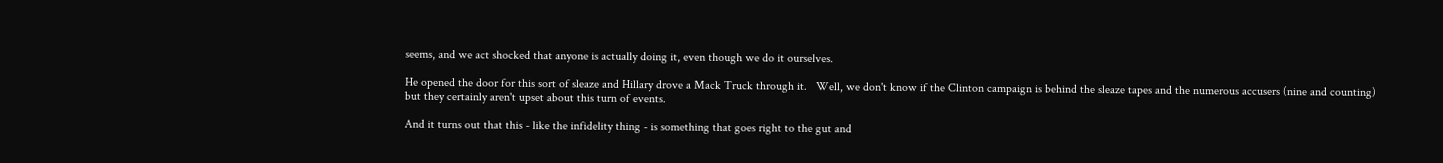seems, and we act shocked that anyone is actually doing it, even though we do it ourselves.

He opened the door for this sort of sleaze and Hillary drove a Mack Truck through it.   Well, we don't know if the Clinton campaign is behind the sleaze tapes and the numerous accusers (nine and counting) but they certainly aren't upset about this turn of events.

And it turns out that this - like the infidelity thing - is something that goes right to the gut and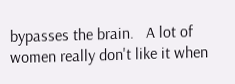bypasses the brain.   A lot of women really don't like it when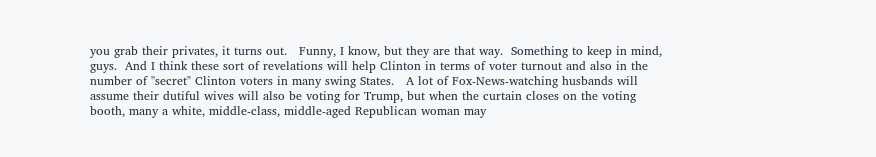you grab their privates, it turns out.   Funny, I know, but they are that way.  Something to keep in mind, guys.  And I think these sort of revelations will help Clinton in terms of voter turnout and also in the number of "secret" Clinton voters in many swing States.   A lot of Fox-News-watching husbands will assume their dutiful wives will also be voting for Trump, but when the curtain closes on the voting booth, many a white, middle-class, middle-aged Republican woman may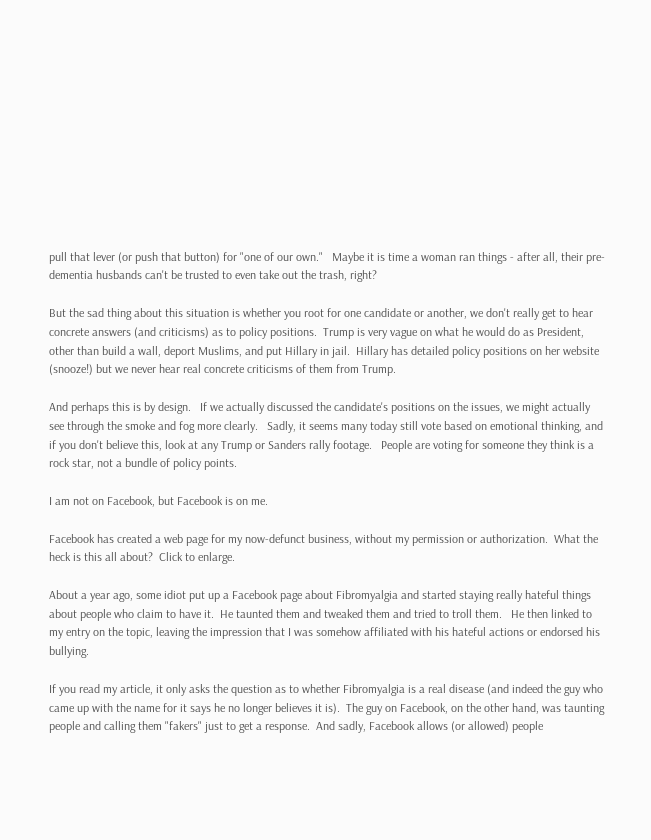pull that lever (or push that button) for "one of our own."   Maybe it is time a woman ran things - after all, their pre-dementia husbands can't be trusted to even take out the trash, right?

But the sad thing about this situation is whether you root for one candidate or another, we don't really get to hear concrete answers (and criticisms) as to policy positions.  Trump is very vague on what he would do as President, other than build a wall, deport Muslims, and put Hillary in jail.  Hillary has detailed policy positions on her website (snooze!) but we never hear real concrete criticisms of them from Trump.

And perhaps this is by design.   If we actually discussed the candidate's positions on the issues, we might actually see through the smoke and fog more clearly.   Sadly, it seems many today still vote based on emotional thinking, and if you don't believe this, look at any Trump or Sanders rally footage.   People are voting for someone they think is a rock star, not a bundle of policy points.

I am not on Facebook, but Facebook is on me.

Facebook has created a web page for my now-defunct business, without my permission or authorization.  What the heck is this all about?  Click to enlarge.

About a year ago, some idiot put up a Facebook page about Fibromyalgia and started staying really hateful things about people who claim to have it.  He taunted them and tweaked them and tried to troll them.   He then linked to my entry on the topic, leaving the impression that I was somehow affiliated with his hateful actions or endorsed his bullying.

If you read my article, it only asks the question as to whether Fibromyalgia is a real disease (and indeed the guy who came up with the name for it says he no longer believes it is).  The guy on Facebook, on the other hand, was taunting people and calling them "fakers" just to get a response.  And sadly, Facebook allows (or allowed) people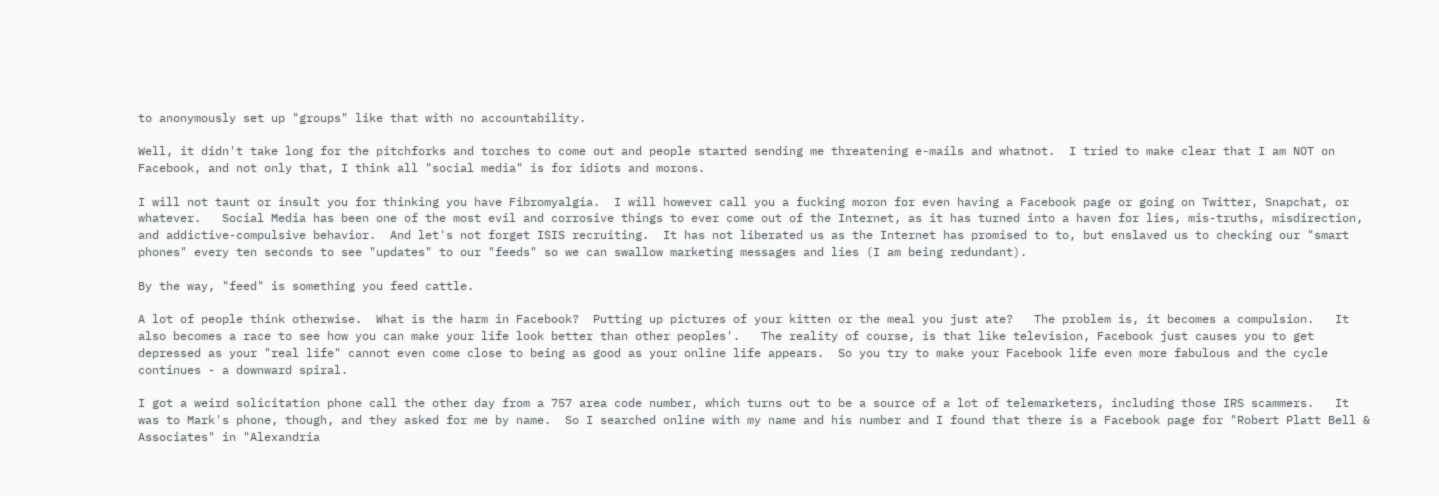to anonymously set up "groups" like that with no accountability.

Well, it didn't take long for the pitchforks and torches to come out and people started sending me threatening e-mails and whatnot.  I tried to make clear that I am NOT on Facebook, and not only that, I think all "social media" is for idiots and morons.

I will not taunt or insult you for thinking you have Fibromyalgia.  I will however call you a fucking moron for even having a Facebook page or going on Twitter, Snapchat, or whatever.   Social Media has been one of the most evil and corrosive things to ever come out of the Internet, as it has turned into a haven for lies, mis-truths, misdirection, and addictive-compulsive behavior.  And let's not forget ISIS recruiting.  It has not liberated us as the Internet has promised to to, but enslaved us to checking our "smart phones" every ten seconds to see "updates" to our "feeds" so we can swallow marketing messages and lies (I am being redundant).

By the way, "feed" is something you feed cattle.

A lot of people think otherwise.  What is the harm in Facebook?  Putting up pictures of your kitten or the meal you just ate?   The problem is, it becomes a compulsion.   It also becomes a race to see how you can make your life look better than other peoples'.   The reality of course, is that like television, Facebook just causes you to get depressed as your "real life" cannot even come close to being as good as your online life appears.  So you try to make your Facebook life even more fabulous and the cycle continues - a downward spiral.

I got a weird solicitation phone call the other day from a 757 area code number, which turns out to be a source of a lot of telemarketers, including those IRS scammers.   It was to Mark's phone, though, and they asked for me by name.  So I searched online with my name and his number and I found that there is a Facebook page for "Robert Platt Bell & Associates" in "Alexandria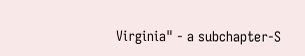Virginia" - a subchapter-S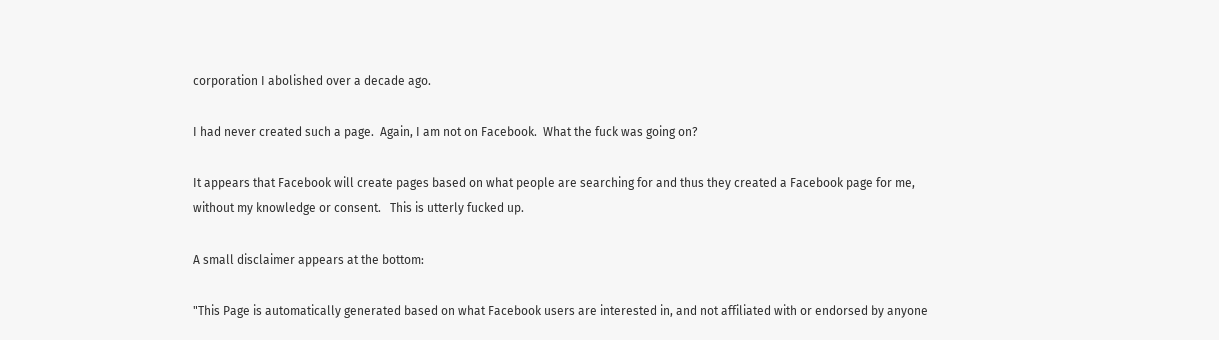corporation I abolished over a decade ago.

I had never created such a page.  Again, I am not on Facebook.  What the fuck was going on?

It appears that Facebook will create pages based on what people are searching for and thus they created a Facebook page for me, without my knowledge or consent.   This is utterly fucked up.

A small disclaimer appears at the bottom:

"This Page is automatically generated based on what Facebook users are interested in, and not affiliated with or endorsed by anyone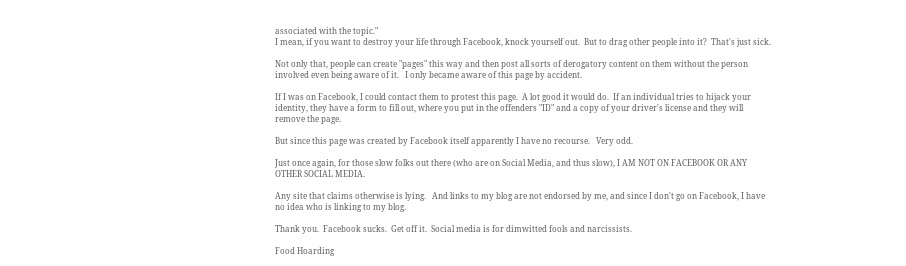associated with the topic."
I mean, if you want to destroy your life through Facebook, knock yourself out.  But to drag other people into it?  That's just sick.

Not only that, people can create "pages" this way and then post all sorts of derogatory content on them without the person involved even being aware of it.   I only became aware of this page by accident.

If I was on Facebook, I could contact them to protest this page.  A lot good it would do.  If an individual tries to hijack your identity, they have a form to fill out, where you put in the offenders "ID" and a copy of your driver's license and they will remove the page.

But since this page was created by Facebook itself apparently I have no recourse.   Very odd.

Just once again, for those slow folks out there (who are on Social Media, and thus slow), I AM NOT ON FACEBOOK OR ANY OTHER SOCIAL MEDIA.

Any site that claims otherwise is lying.   And links to my blog are not endorsed by me, and since I don't go on Facebook, I have no idea who is linking to my blog.

Thank you.  Facebook sucks.  Get off it.  Social media is for dimwitted fools and narcissists.

Food Hoarding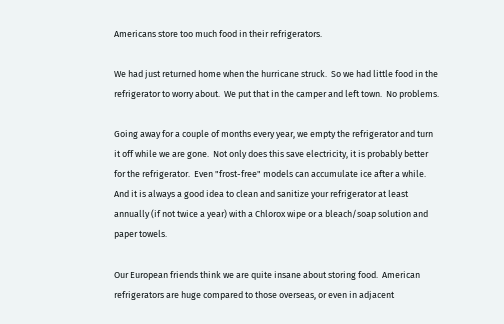Americans store too much food in their refrigerators.

We had just returned home when the hurricane struck.  So we had little food in the refrigerator to worry about.  We put that in the camper and left town.  No problems.

Going away for a couple of months every year, we empty the refrigerator and turn it off while we are gone.  Not only does this save electricity, it is probably better for the refrigerator.  Even "frost-free" models can accumulate ice after a while.  And it is always a good idea to clean and sanitize your refrigerator at least annually (if not twice a year) with a Chlorox wipe or a bleach/soap solution and paper towels.

Our European friends think we are quite insane about storing food.  American refrigerators are huge compared to those overseas, or even in adjacent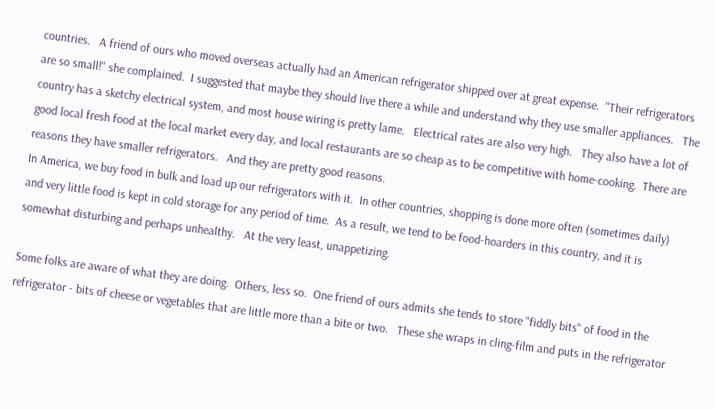countries.   A friend of ours who moved overseas actually had an American refrigerator shipped over at great expense.  "Their refrigerators are so small!" she complained.  I suggested that maybe they should live there a while and understand why they use smaller appliances.   The country has a sketchy electrical system, and most house wiring is pretty lame.   Electrical rates are also very high.   They also have a lot of good local fresh food at the local market every day, and local restaurants are so cheap as to be competitive with home-cooking.  There are reasons they have smaller refrigerators.   And they are pretty good reasons.
In America, we buy food in bulk and load up our refrigerators with it.  In other countries, shopping is done more often (sometimes daily) and very little food is kept in cold storage for any period of time.  As a result, we tend to be food-hoarders in this country, and it is somewhat disturbing and perhaps unhealthy.   At the very least, unappetizing.

Some folks are aware of what they are doing.  Others, less so.  One friend of ours admits she tends to store "fiddly bits" of food in the refrigerator - bits of cheese or vegetables that are little more than a bite or two.   These she wraps in cling-film and puts in the refrigerator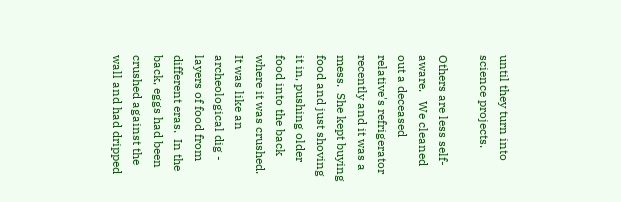until they turn into science projects.

Others are less self-aware.   We cleaned out a deceased relative's refrigerator recently and it was a mess.  She kept buying food and just shoving it in, pushing older food into the back where it was crushed.  It was like an archeological dig - layers of food from different eras.  In the back, eggs had been crushed against the wall and had dripped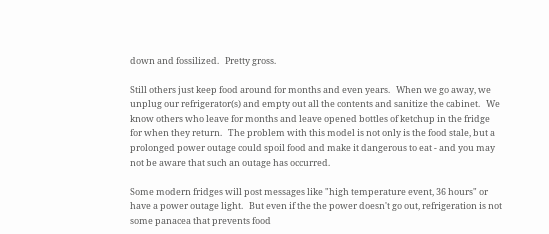down and fossilized.   Pretty gross.

Still others just keep food around for months and even years.   When we go away, we unplug our refrigerator(s) and empty out all the contents and sanitize the cabinet.   We know others who leave for months and leave opened bottles of ketchup in the fridge for when they return.   The problem with this model is not only is the food stale, but a prolonged power outage could spoil food and make it dangerous to eat - and you may not be aware that such an outage has occurred.

Some modern fridges will post messages like "high temperature event, 36 hours" or have a power outage light.   But even if the the power doesn't go out, refrigeration is not some panacea that prevents food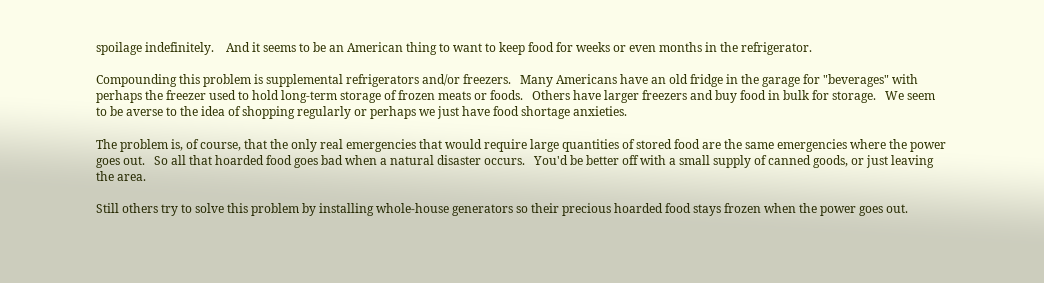spoilage indefinitely.    And it seems to be an American thing to want to keep food for weeks or even months in the refrigerator.

Compounding this problem is supplemental refrigerators and/or freezers.   Many Americans have an old fridge in the garage for "beverages" with perhaps the freezer used to hold long-term storage of frozen meats or foods.   Others have larger freezers and buy food in bulk for storage.   We seem to be averse to the idea of shopping regularly or perhaps we just have food shortage anxieties.

The problem is, of course, that the only real emergencies that would require large quantities of stored food are the same emergencies where the power goes out.   So all that hoarded food goes bad when a natural disaster occurs.   You'd be better off with a small supply of canned goods, or just leaving the area.

Still others try to solve this problem by installing whole-house generators so their precious hoarded food stays frozen when the power goes out.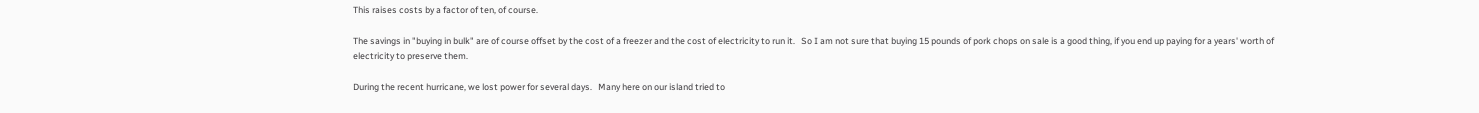This raises costs by a factor of ten, of course.

The savings in "buying in bulk" are of course offset by the cost of a freezer and the cost of electricity to run it.   So I am not sure that buying 15 pounds of pork chops on sale is a good thing, if you end up paying for a years' worth of electricity to preserve them.

During the recent hurricane, we lost power for several days.   Many here on our island tried to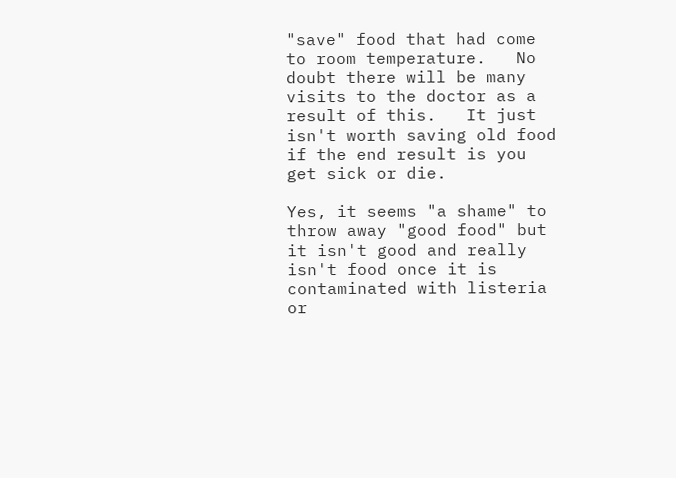"save" food that had come to room temperature.   No doubt there will be many visits to the doctor as a result of this.   It just isn't worth saving old food if the end result is you get sick or die.

Yes, it seems "a shame" to throw away "good food" but it isn't good and really isn't food once it is contaminated with listeria or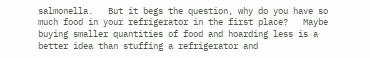salmonella.   But it begs the question, why do you have so much food in your refrigerator in the first place?   Maybe buying smaller quantities of food and hoarding less is a better idea than stuffing a refrigerator and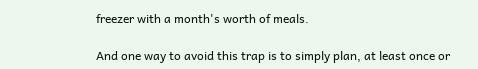freezer with a month's worth of meals.

And one way to avoid this trap is to simply plan, at least once or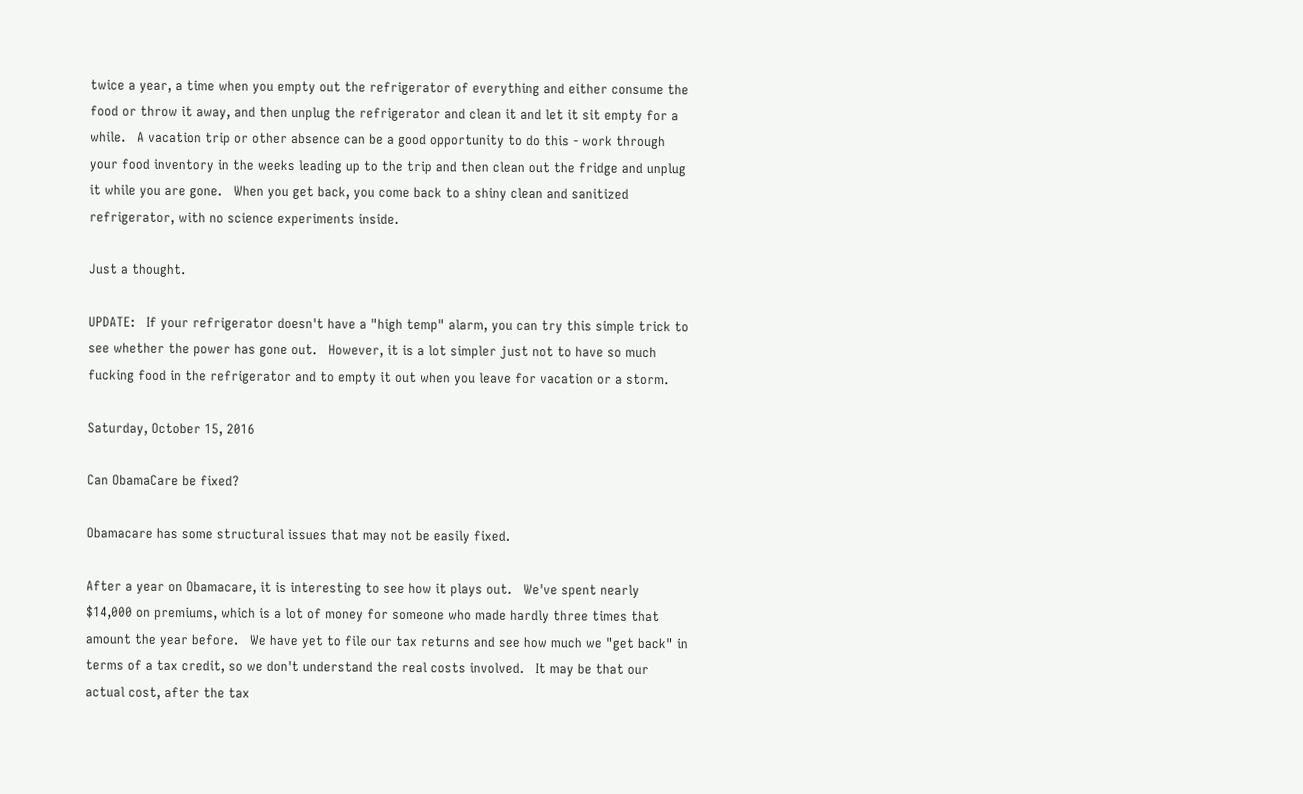twice a year, a time when you empty out the refrigerator of everything and either consume the food or throw it away, and then unplug the refrigerator and clean it and let it sit empty for a while.   A vacation trip or other absence can be a good opportunity to do this - work through your food inventory in the weeks leading up to the trip and then clean out the fridge and unplug it while you are gone.   When you get back, you come back to a shiny clean and sanitized refrigerator, with no science experiments inside.

Just a thought.

UPDATE:   If your refrigerator doesn't have a "high temp" alarm, you can try this simple trick to see whether the power has gone out.   However, it is a lot simpler just not to have so much fucking food in the refrigerator and to empty it out when you leave for vacation or a storm.

Saturday, October 15, 2016

Can ObamaCare be fixed?

Obamacare has some structural issues that may not be easily fixed.

After a year on Obamacare, it is interesting to see how it plays out.   We've spent nearly $14,000 on premiums, which is a lot of money for someone who made hardly three times that amount the year before.   We have yet to file our tax returns and see how much we "get back" in terms of a tax credit, so we don't understand the real costs involved.   It may be that our actual cost, after the tax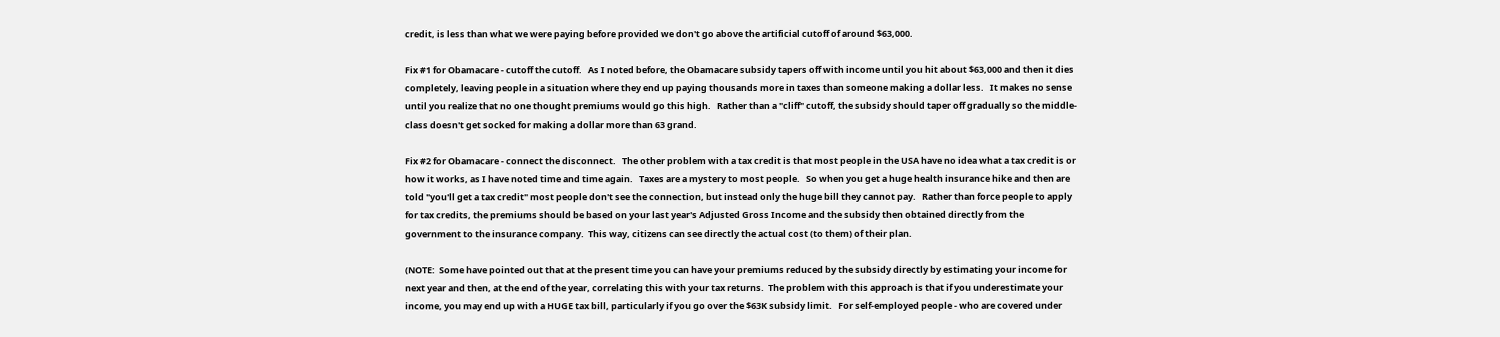credit, is less than what we were paying before provided we don't go above the artificial cutoff of around $63,000.

Fix #1 for Obamacare - cutoff the cutoff.   As I noted before, the Obamacare subsidy tapers off with income until you hit about $63,000 and then it dies completely, leaving people in a situation where they end up paying thousands more in taxes than someone making a dollar less.   It makes no sense until you realize that no one thought premiums would go this high.   Rather than a "cliff" cutoff, the subsidy should taper off gradually so the middle-class doesn't get socked for making a dollar more than 63 grand.

Fix #2 for Obamacare - connect the disconnect.   The other problem with a tax credit is that most people in the USA have no idea what a tax credit is or how it works, as I have noted time and time again.   Taxes are a mystery to most people.   So when you get a huge health insurance hike and then are told "you'll get a tax credit" most people don't see the connection, but instead only the huge bill they cannot pay.   Rather than force people to apply for tax credits, the premiums should be based on your last year's Adjusted Gross Income and the subsidy then obtained directly from the government to the insurance company.  This way, citizens can see directly the actual cost (to them) of their plan.

(NOTE:  Some have pointed out that at the present time you can have your premiums reduced by the subsidy directly by estimating your income for next year and then, at the end of the year, correlating this with your tax returns.  The problem with this approach is that if you underestimate your income, you may end up with a HUGE tax bill, particularly if you go over the $63K subsidy limit.   For self-employed people - who are covered under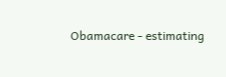Obamacare - estimating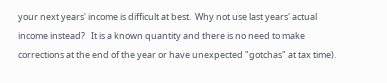your next years' income is difficult at best.  Why not use last years' actual income instead?   It is a known quantity and there is no need to make corrections at the end of the year or have unexpected "gotchas" at tax time).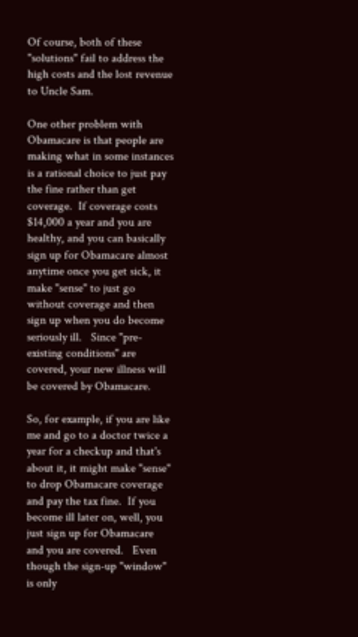Of course, both of these "solutions" fail to address the high costs and the lost revenue to Uncle Sam.

One other problem with Obamacare is that people are making what in some instances is a rational choice to just pay the fine rather than get coverage.  If coverage costs $14,000 a year and you are healthy, and you can basically sign up for Obamacare almost anytime once you get sick, it make "sense" to just go without coverage and then sign up when you do become seriously ill.   Since "pre-existing conditions" are covered, your new illness will be covered by Obamacare.

So, for example, if you are like me and go to a doctor twice a year for a checkup and that's about it, it might make "sense" to drop Obamacare coverage and pay the tax fine.  If you become ill later on, well, you just sign up for Obamacare and you are covered.   Even though the sign-up "window" is only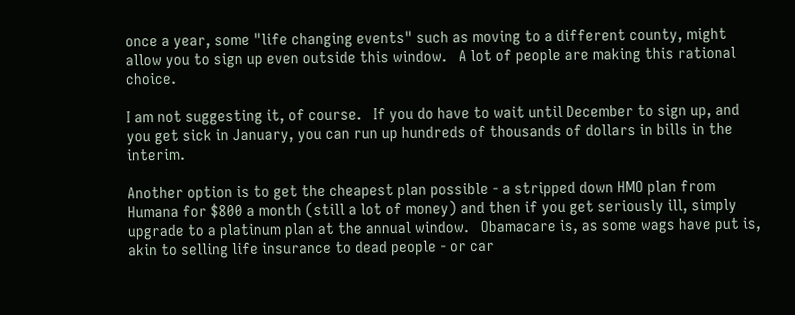once a year, some "life changing events" such as moving to a different county, might allow you to sign up even outside this window.   A lot of people are making this rational choice.

I am not suggesting it, of course.   If you do have to wait until December to sign up, and you get sick in January, you can run up hundreds of thousands of dollars in bills in the interim.

Another option is to get the cheapest plan possible - a stripped down HMO plan from Humana for $800 a month (still a lot of money) and then if you get seriously ill, simply upgrade to a platinum plan at the annual window.   Obamacare is, as some wags have put is, akin to selling life insurance to dead people - or car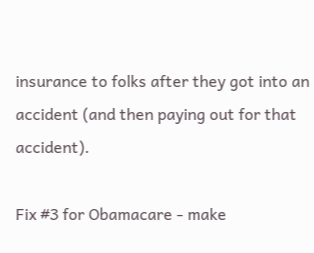insurance to folks after they got into an accident (and then paying out for that accident).

Fix #3 for Obamacare - make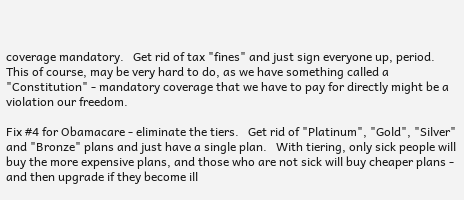coverage mandatory.   Get rid of tax "fines" and just sign everyone up, period.   This of course, may be very hard to do, as we have something called a "Constitution" - mandatory coverage that we have to pay for directly might be a violation our freedom.

Fix #4 for Obamacare - eliminate the tiers.   Get rid of "Platinum", "Gold", "Silver" and "Bronze" plans and just have a single plan.   With tiering, only sick people will buy the more expensive plans, and those who are not sick will buy cheaper plans - and then upgrade if they become ill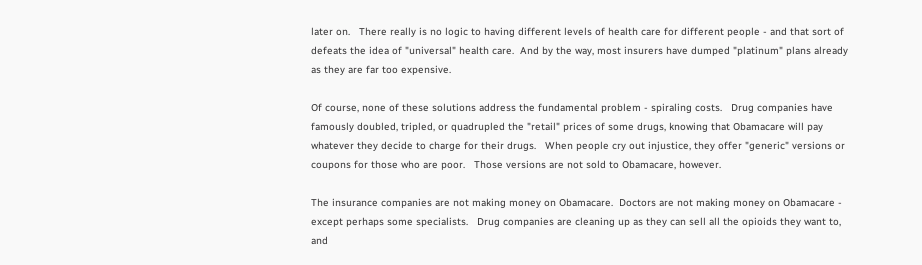later on.   There really is no logic to having different levels of health care for different people - and that sort of defeats the idea of "universal" health care.  And by the way, most insurers have dumped "platinum" plans already as they are far too expensive.

Of course, none of these solutions address the fundamental problem - spiraling costs.   Drug companies have famously doubled, tripled, or quadrupled the "retail" prices of some drugs, knowing that Obamacare will pay whatever they decide to charge for their drugs.   When people cry out injustice, they offer "generic" versions or coupons for those who are poor.   Those versions are not sold to Obamacare, however.

The insurance companies are not making money on Obamacare.  Doctors are not making money on Obamacare - except perhaps some specialists.   Drug companies are cleaning up as they can sell all the opioids they want to, and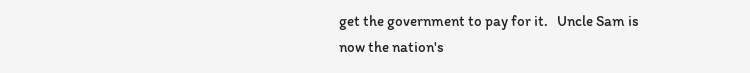get the government to pay for it.   Uncle Sam is now the nation's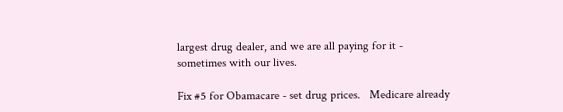largest drug dealer, and we are all paying for it - sometimes with our lives.

Fix #5 for Obamacare - set drug prices.   Medicare already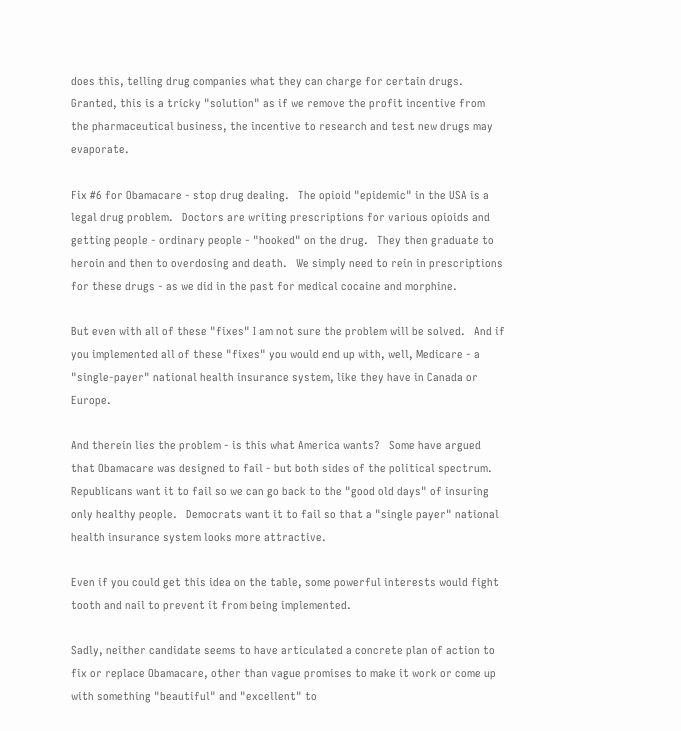does this, telling drug companies what they can charge for certain drugs.  Granted, this is a tricky "solution" as if we remove the profit incentive from the pharmaceutical business, the incentive to research and test new drugs may evaporate.

Fix #6 for Obamacare - stop drug dealing.   The opioid "epidemic" in the USA is a legal drug problem.   Doctors are writing prescriptions for various opioids and getting people - ordinary people - "hooked" on the drug.   They then graduate to heroin and then to overdosing and death.   We simply need to rein in prescriptions for these drugs - as we did in the past for medical cocaine and morphine.

But even with all of these "fixes" I am not sure the problem will be solved.   And if you implemented all of these "fixes" you would end up with, well, Medicare - a "single-payer" national health insurance system, like they have in Canada or Europe.

And therein lies the problem - is this what America wants?   Some have argued that Obamacare was designed to fail - but both sides of the political spectrum.   Republicans want it to fail so we can go back to the "good old days" of insuring only healthy people.   Democrats want it to fail so that a "single payer" national health insurance system looks more attractive.

Even if you could get this idea on the table, some powerful interests would fight tooth and nail to prevent it from being implemented.

Sadly, neither candidate seems to have articulated a concrete plan of action to fix or replace Obamacare, other than vague promises to make it work or come up with something "beautiful" and "excellent" to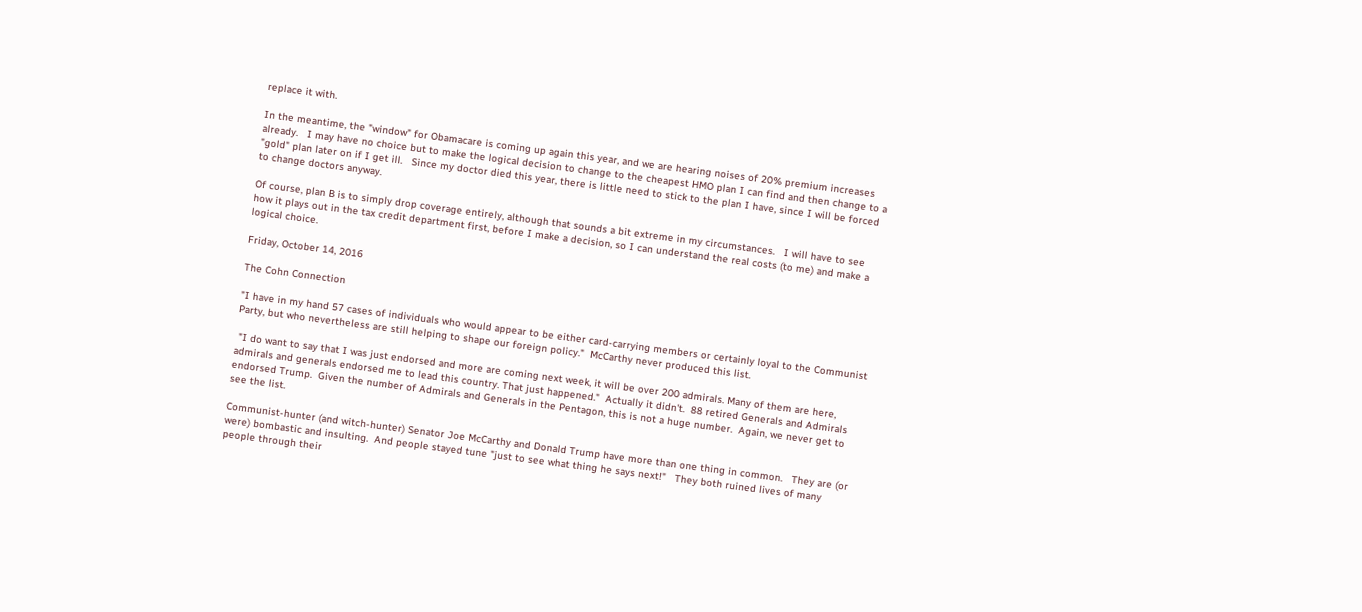replace it with.

In the meantime, the "window" for Obamacare is coming up again this year, and we are hearing noises of 20% premium increases already.   I may have no choice but to make the logical decision to change to the cheapest HMO plan I can find and then change to a "gold" plan later on if I get ill.   Since my doctor died this year, there is little need to stick to the plan I have, since I will be forced to change doctors anyway.

Of course, plan B is to simply drop coverage entirely, although that sounds a bit extreme in my circumstances.   I will have to see how it plays out in the tax credit department first, before I make a decision, so I can understand the real costs (to me) and make a logical choice.

Friday, October 14, 2016

The Cohn Connection

"I have in my hand 57 cases of individuals who would appear to be either card-carrying members or certainly loyal to the Communist Party, but who nevertheless are still helping to shape our foreign policy."  McCarthy never produced this list.

 "I do want to say that I was just endorsed and more are coming next week, it will be over 200 admirals. Many of them are here, admirals and generals endorsed me to lead this country. That just happened."  Actually it didn't.  88 retired Generals and Admirals endorsed Trump.  Given the number of Admirals and Generals in the Pentagon, this is not a huge number.  Again, we never get to see the list.

Communist-hunter (and witch-hunter) Senator Joe McCarthy and Donald Trump have more than one thing in common.   They are (or were) bombastic and insulting.  And people stayed tune "just to see what thing he says next!"   They both ruined lives of many people through their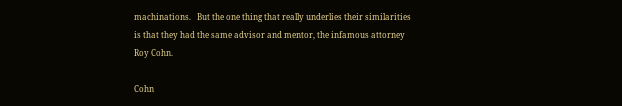machinations.   But the one thing that really underlies their similarities is that they had the same advisor and mentor, the infamous attorney Roy Cohn.

Cohn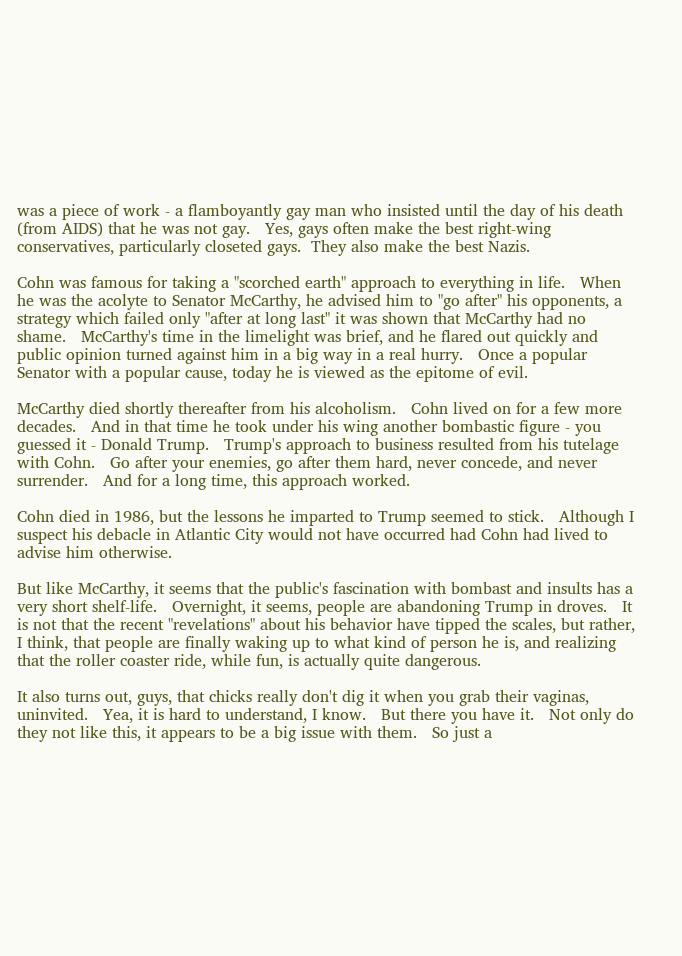was a piece of work - a flamboyantly gay man who insisted until the day of his death (from AIDS) that he was not gay.   Yes, gays often make the best right-wing conservatives, particularly closeted gays.  They also make the best Nazis.

Cohn was famous for taking a "scorched earth" approach to everything in life.   When he was the acolyte to Senator McCarthy, he advised him to "go after" his opponents, a strategy which failed only "after at long last" it was shown that McCarthy had no shame.   McCarthy's time in the limelight was brief, and he flared out quickly and public opinion turned against him in a big way in a real hurry.   Once a popular Senator with a popular cause, today he is viewed as the epitome of evil.

McCarthy died shortly thereafter from his alcoholism.   Cohn lived on for a few more decades.   And in that time he took under his wing another bombastic figure - you guessed it - Donald Trump.   Trump's approach to business resulted from his tutelage with Cohn.   Go after your enemies, go after them hard, never concede, and never surrender.   And for a long time, this approach worked.

Cohn died in 1986, but the lessons he imparted to Trump seemed to stick.   Although I suspect his debacle in Atlantic City would not have occurred had Cohn had lived to advise him otherwise.

But like McCarthy, it seems that the public's fascination with bombast and insults has a very short shelf-life.   Overnight, it seems, people are abandoning Trump in droves.   It is not that the recent "revelations" about his behavior have tipped the scales, but rather, I think, that people are finally waking up to what kind of person he is, and realizing that the roller coaster ride, while fun, is actually quite dangerous.

It also turns out, guys, that chicks really don't dig it when you grab their vaginas, uninvited.   Yea, it is hard to understand, I know.   But there you have it.   Not only do they not like this, it appears to be a big issue with them.   So just a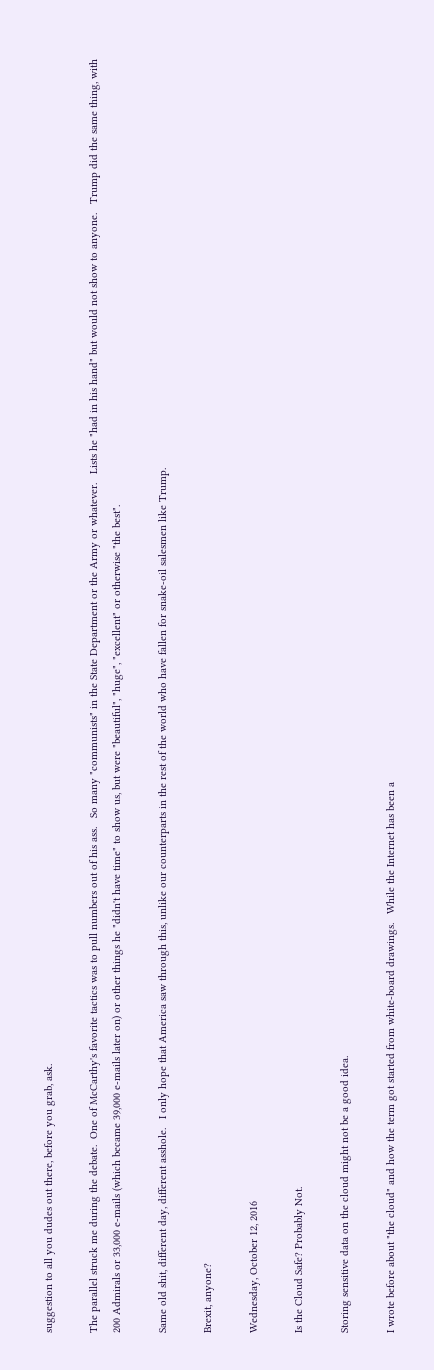suggestion to all you dudes out there, before you grab, ask.

The parallel struck me during the debate.  One of McCarthy's favorite tactics was to pull numbers out of his ass.   So many "communists" in the State Department or the Army or whatever.   Lists he "had in his hand" but would not show to anyone.   Trump did the same thing, with 200 Admirals or 33,000 e-mails (which became 39,000 e-mails later on) or other things he "didn't have time" to show us, but were "beautiful", "huge", "excellent" or otherwise "the best".

Same old shit, different day, different asshole.   I only hope that America saw through this, unlike our counterparts in the rest of the world who have fallen for snake-oil salesmen like Trump.

Brexit, anyone?

Wednesday, October 12, 2016

Is the Cloud Safe? Probably Not.

Storing sensitive data on the cloud might not be a good idea.

I wrote before about "the cloud" and how the term got started from white-board drawings.   While the Internet has been a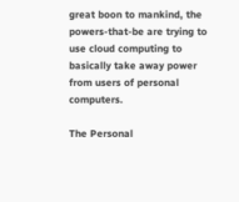great boon to mankind, the powers-that-be are trying to use cloud computing to basically take away power from users of personal computers.

The Personal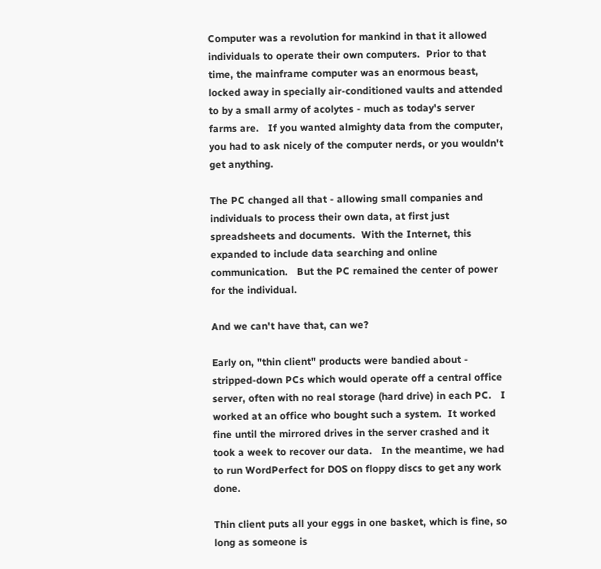Computer was a revolution for mankind in that it allowed individuals to operate their own computers.  Prior to that time, the mainframe computer was an enormous beast, locked away in specially air-conditioned vaults and attended to by a small army of acolytes - much as today's server farms are.   If you wanted almighty data from the computer, you had to ask nicely of the computer nerds, or you wouldn't get anything.

The PC changed all that - allowing small companies and individuals to process their own data, at first just spreadsheets and documents.  With the Internet, this expanded to include data searching and online communication.   But the PC remained the center of power for the individual.

And we can't have that, can we?

Early on, "thin client" products were bandied about - stripped-down PCs which would operate off a central office server, often with no real storage (hard drive) in each PC.   I worked at an office who bought such a system.  It worked fine until the mirrored drives in the server crashed and it took a week to recover our data.   In the meantime, we had to run WordPerfect for DOS on floppy discs to get any work done.

Thin client puts all your eggs in one basket, which is fine, so long as someone is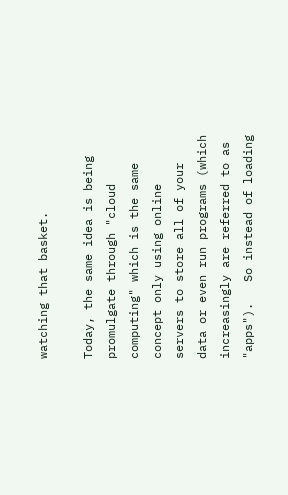watching that basket.

Today, the same idea is being promulgate through "cloud computing" which is the same concept only using online servers to store all of your data or even run programs (which increasingly are referred to as "apps").   So instead of loading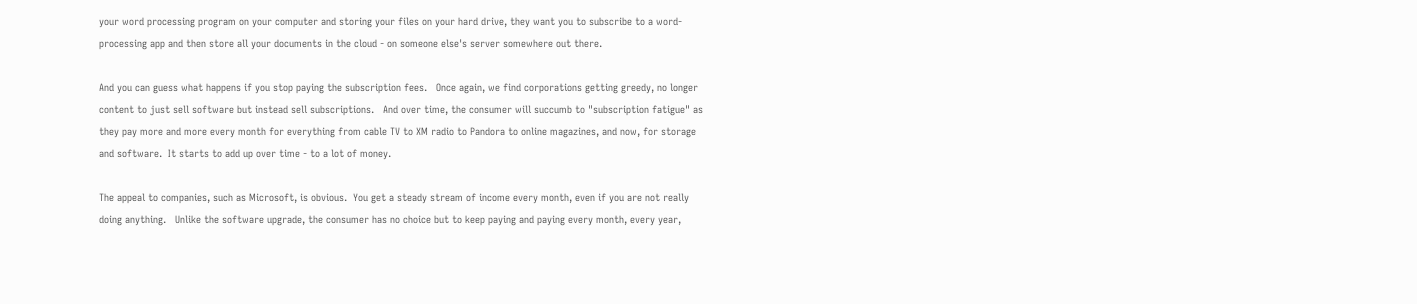your word processing program on your computer and storing your files on your hard drive, they want you to subscribe to a word-processing app and then store all your documents in the cloud - on someone else's server somewhere out there.

And you can guess what happens if you stop paying the subscription fees.   Once again, we find corporations getting greedy, no longer content to just sell software but instead sell subscriptions.   And over time, the consumer will succumb to "subscription fatigue" as they pay more and more every month for everything from cable TV to XM radio to Pandora to online magazines, and now, for storage and software.  It starts to add up over time - to a lot of money.

The appeal to companies, such as Microsoft, is obvious.  You get a steady stream of income every month, even if you are not really doing anything.   Unlike the software upgrade, the consumer has no choice but to keep paying and paying every month, every year,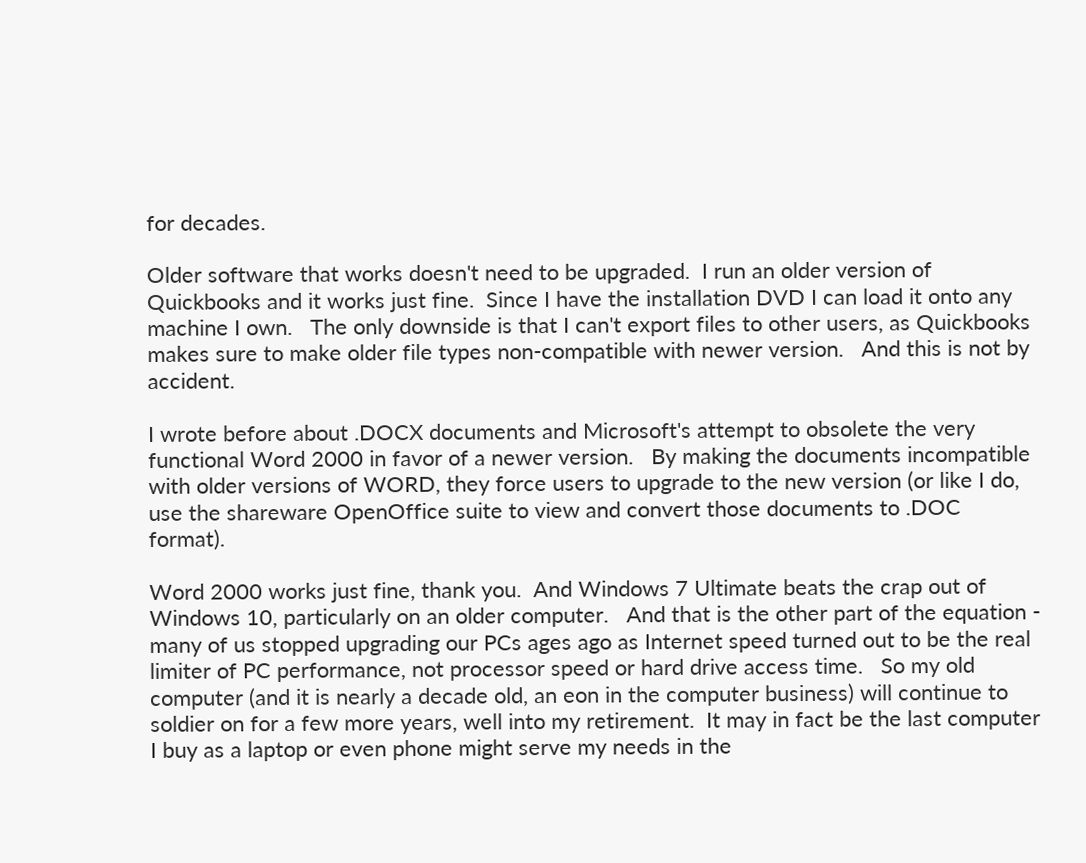for decades.

Older software that works doesn't need to be upgraded.  I run an older version of Quickbooks and it works just fine.  Since I have the installation DVD I can load it onto any machine I own.   The only downside is that I can't export files to other users, as Quickbooks makes sure to make older file types non-compatible with newer version.   And this is not by accident.

I wrote before about .DOCX documents and Microsoft's attempt to obsolete the very functional Word 2000 in favor of a newer version.   By making the documents incompatible with older versions of WORD, they force users to upgrade to the new version (or like I do, use the shareware OpenOffice suite to view and convert those documents to .DOC format).

Word 2000 works just fine, thank you.  And Windows 7 Ultimate beats the crap out of Windows 10, particularly on an older computer.   And that is the other part of the equation - many of us stopped upgrading our PCs ages ago as Internet speed turned out to be the real limiter of PC performance, not processor speed or hard drive access time.   So my old computer (and it is nearly a decade old, an eon in the computer business) will continue to soldier on for a few more years, well into my retirement.  It may in fact be the last computer I buy as a laptop or even phone might serve my needs in the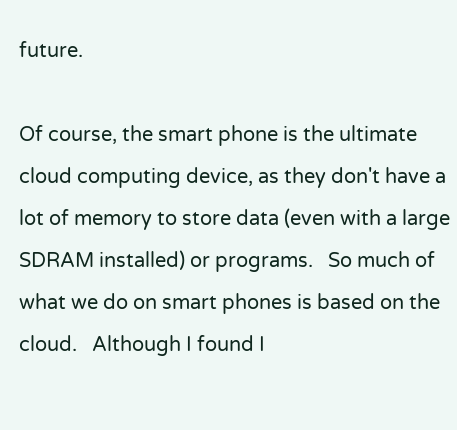future.

Of course, the smart phone is the ultimate cloud computing device, as they don't have a lot of memory to store data (even with a large SDRAM installed) or programs.   So much of what we do on smart phones is based on the cloud.   Although I found I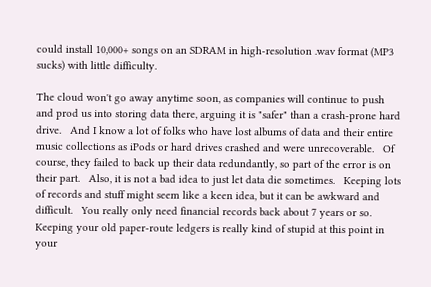could install 10,000+ songs on an SDRAM in high-resolution .wav format (MP3 sucks) with little difficulty.

The cloud won't go away anytime soon, as companies will continue to push and prod us into storing data there, arguing it is "safer" than a crash-prone hard drive.   And I know a lot of folks who have lost albums of data and their entire music collections as iPods or hard drives crashed and were unrecoverable.   Of course, they failed to back up their data redundantly, so part of the error is on their part.   Also, it is not a bad idea to just let data die sometimes.   Keeping lots of records and stuff might seem like a keen idea, but it can be awkward and difficult.   You really only need financial records back about 7 years or so.  Keeping your old paper-route ledgers is really kind of stupid at this point in your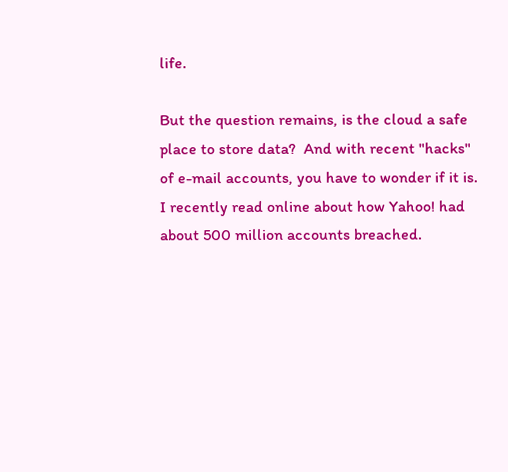life.

But the question remains, is the cloud a safe place to store data?  And with recent "hacks" of e-mail accounts, you have to wonder if it is.  I recently read online about how Yahoo! had about 500 million accounts breached.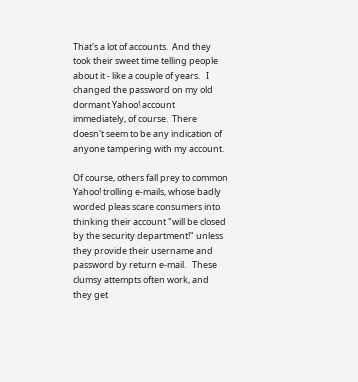That's a lot of accounts.  And they took their sweet time telling people about it - like a couple of years.   I changed the password on my old dormant Yahoo! account immediately, of course.  There doesn't seem to be any indication of anyone tampering with my account.

Of course, others fall prey to common Yahoo! trolling e-mails, whose badly worded pleas scare consumers into thinking their account "will be closed by the security department!" unless they provide their username and password by return e-mail.   These clumsy attempts often work, and they get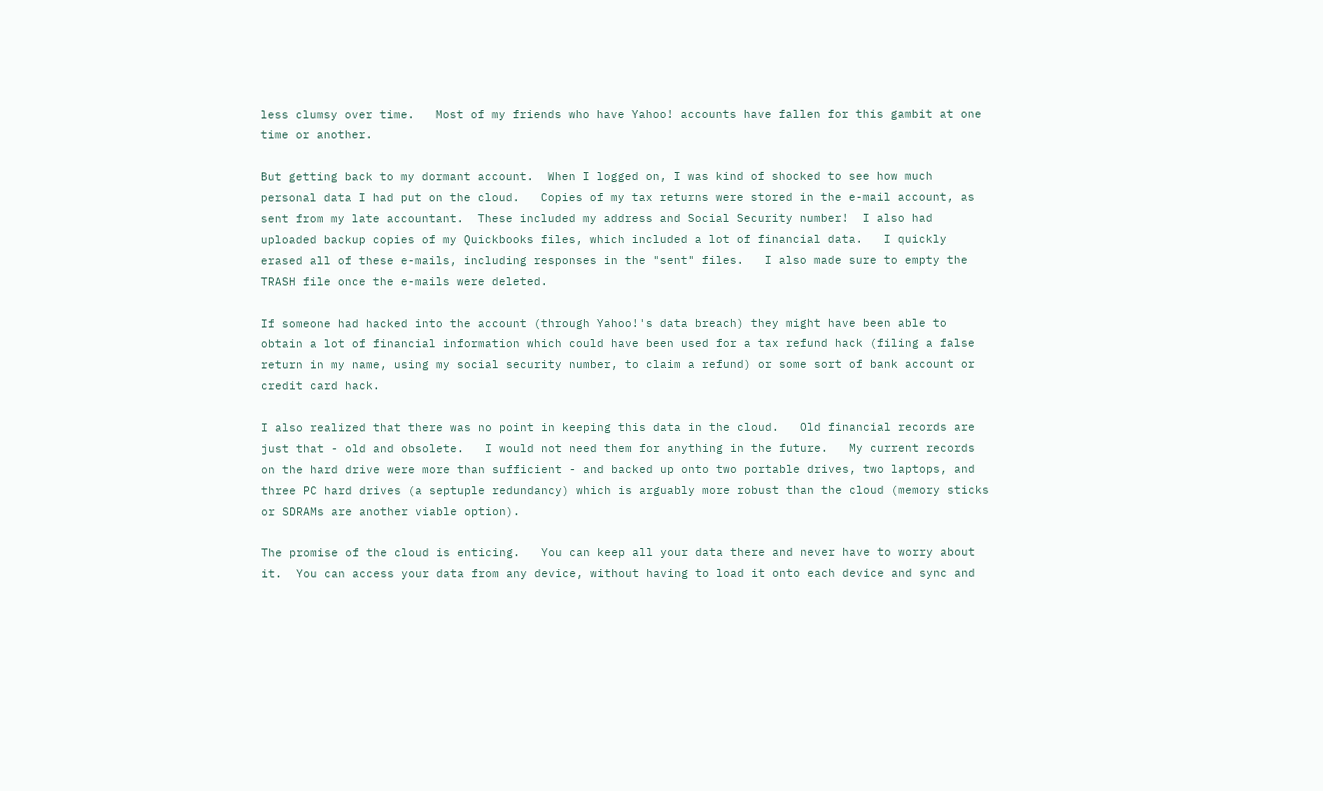less clumsy over time.   Most of my friends who have Yahoo! accounts have fallen for this gambit at one time or another.

But getting back to my dormant account.  When I logged on, I was kind of shocked to see how much personal data I had put on the cloud.   Copies of my tax returns were stored in the e-mail account, as sent from my late accountant.  These included my address and Social Security number!  I also had uploaded backup copies of my Quickbooks files, which included a lot of financial data.   I quickly erased all of these e-mails, including responses in the "sent" files.   I also made sure to empty the TRASH file once the e-mails were deleted.

If someone had hacked into the account (through Yahoo!'s data breach) they might have been able to obtain a lot of financial information which could have been used for a tax refund hack (filing a false return in my name, using my social security number, to claim a refund) or some sort of bank account or credit card hack.

I also realized that there was no point in keeping this data in the cloud.   Old financial records are just that - old and obsolete.   I would not need them for anything in the future.   My current records on the hard drive were more than sufficient - and backed up onto two portable drives, two laptops, and three PC hard drives (a septuple redundancy) which is arguably more robust than the cloud (memory sticks or SDRAMs are another viable option).

The promise of the cloud is enticing.   You can keep all your data there and never have to worry about it.  You can access your data from any device, without having to load it onto each device and sync and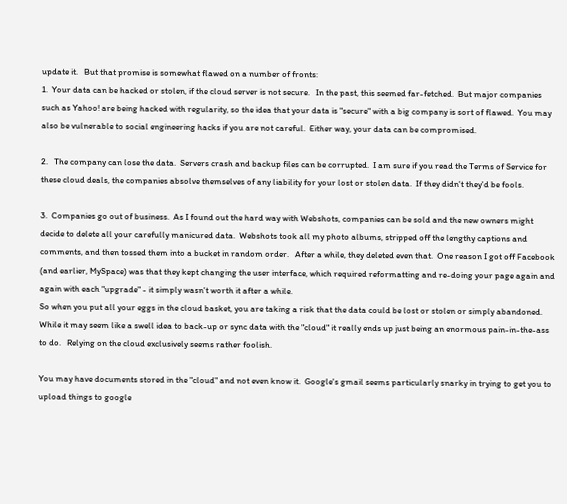update it.   But that promise is somewhat flawed on a number of fronts:
1.  Your data can be hacked or stolen, if the cloud server is not secure.   In the past, this seemed far-fetched.  But major companies such as Yahoo! are being hacked with regularity, so the idea that your data is "secure" with a big company is sort of flawed.  You may also be vulnerable to social engineering hacks if you are not careful.  Either way, your data can be compromised.

2.   The company can lose the data.  Servers crash and backup files can be corrupted.  I am sure if you read the Terms of Service for these cloud deals, the companies absolve themselves of any liability for your lost or stolen data.  If they didn't they'd be fools.

3.  Companies go out of business.  As I found out the hard way with Webshots, companies can be sold and the new owners might decide to delete all your carefully manicured data.  Webshots took all my photo albums, stripped off the lengthy captions and comments, and then tossed them into a bucket in random order.   After a while, they deleted even that.  One reason I got off Facebook (and earlier, MySpace) was that they kept changing the user interface, which required reformatting and re-doing your page again and again with each "upgrade" - it simply wasn't worth it after a while.
So when you put all your eggs in the cloud basket, you are taking a risk that the data could be lost or stolen or simply abandoned.  While it may seem like a swell idea to back-up or sync data with the "cloud" it really ends up just being an enormous pain-in-the-ass to do.   Relying on the cloud exclusively seems rather foolish.

You may have documents stored in the "cloud" and not even know it.  Google's gmail seems particularly snarky in trying to get you to upload things to google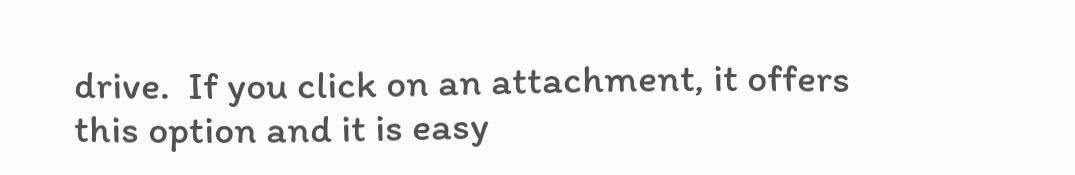drive.  If you click on an attachment, it offers this option and it is easy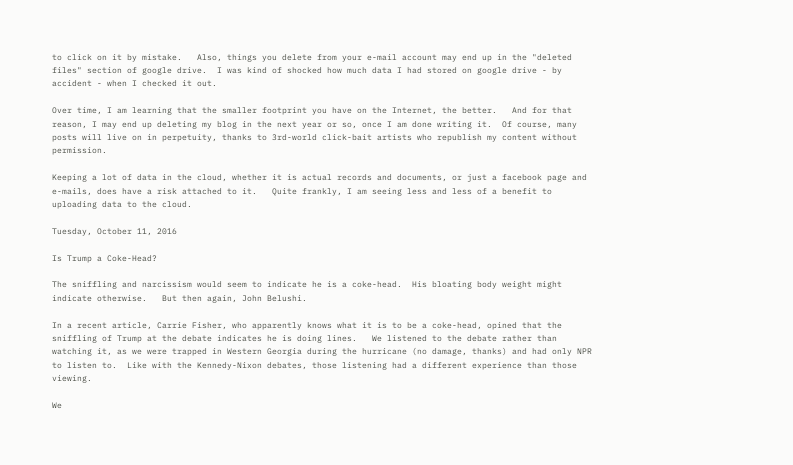to click on it by mistake.   Also, things you delete from your e-mail account may end up in the "deleted files" section of google drive.  I was kind of shocked how much data I had stored on google drive - by accident - when I checked it out.

Over time, I am learning that the smaller footprint you have on the Internet, the better.   And for that reason, I may end up deleting my blog in the next year or so, once I am done writing it.  Of course, many posts will live on in perpetuity, thanks to 3rd-world click-bait artists who republish my content without permission.

Keeping a lot of data in the cloud, whether it is actual records and documents, or just a facebook page and e-mails, does have a risk attached to it.   Quite frankly, I am seeing less and less of a benefit to uploading data to the cloud.

Tuesday, October 11, 2016

Is Trump a Coke-Head?

The sniffling and narcissism would seem to indicate he is a coke-head.  His bloating body weight might indicate otherwise.   But then again, John Belushi.

In a recent article, Carrie Fisher, who apparently knows what it is to be a coke-head, opined that the sniffling of Trump at the debate indicates he is doing lines.   We listened to the debate rather than watching it, as we were trapped in Western Georgia during the hurricane (no damage, thanks) and had only NPR to listen to.  Like with the Kennedy-Nixon debates, those listening had a different experience than those viewing.

We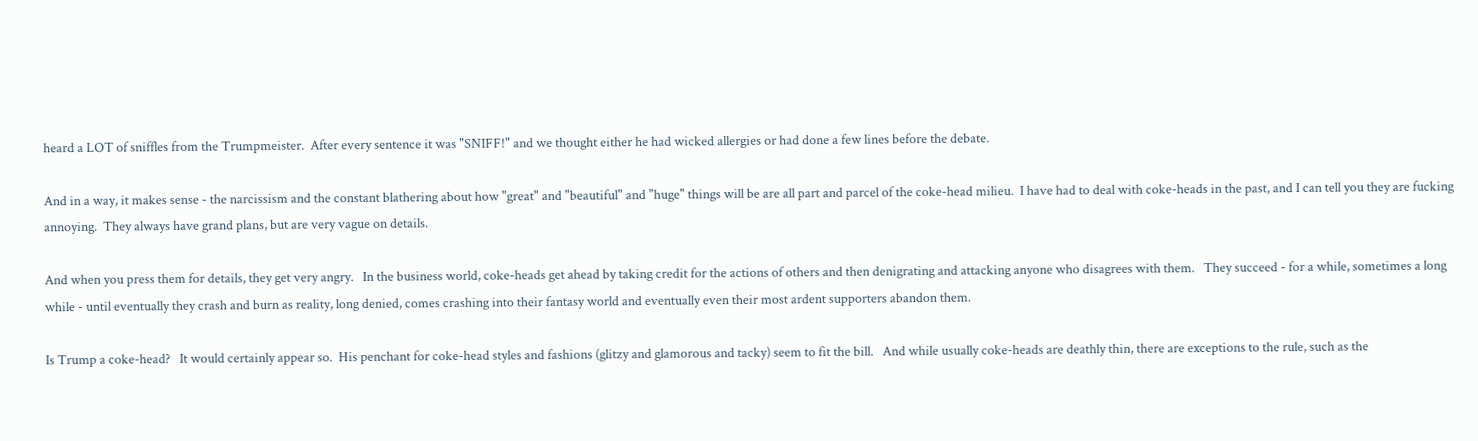heard a LOT of sniffles from the Trumpmeister.  After every sentence it was "SNIFF!" and we thought either he had wicked allergies or had done a few lines before the debate.

And in a way, it makes sense - the narcissism and the constant blathering about how "great" and "beautiful" and "huge" things will be are all part and parcel of the coke-head milieu.  I have had to deal with coke-heads in the past, and I can tell you they are fucking annoying.  They always have grand plans, but are very vague on details.

And when you press them for details, they get very angry.   In the business world, coke-heads get ahead by taking credit for the actions of others and then denigrating and attacking anyone who disagrees with them.   They succeed - for a while, sometimes a long while - until eventually they crash and burn as reality, long denied, comes crashing into their fantasy world and eventually even their most ardent supporters abandon them.

Is Trump a coke-head?   It would certainly appear so.  His penchant for coke-head styles and fashions (glitzy and glamorous and tacky) seem to fit the bill.   And while usually coke-heads are deathly thin, there are exceptions to the rule, such as the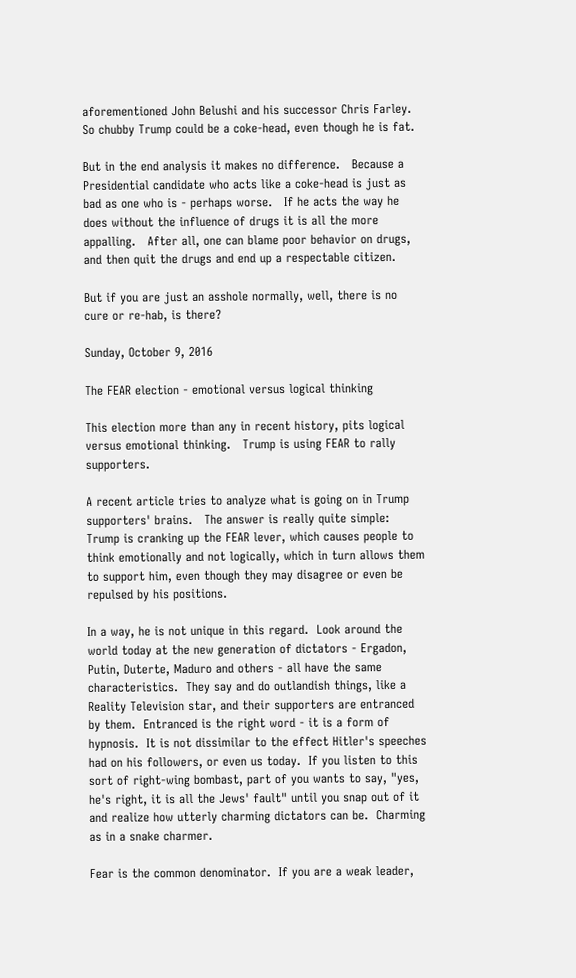aforementioned John Belushi and his successor Chris Farley.  So chubby Trump could be a coke-head, even though he is fat.

But in the end analysis it makes no difference.   Because a Presidential candidate who acts like a coke-head is just as bad as one who is - perhaps worse.   If he acts the way he does without the influence of drugs it is all the more appalling.   After all, one can blame poor behavior on drugs, and then quit the drugs and end up a respectable citizen.

But if you are just an asshole normally, well, there is no cure or re-hab, is there?

Sunday, October 9, 2016

The FEAR election - emotional versus logical thinking

This election more than any in recent history, pits logical versus emotional thinking.   Trump is using FEAR to rally supporters.

A recent article tries to analyze what is going on in Trump supporters' brains.   The answer is really quite simple:  Trump is cranking up the FEAR lever, which causes people to think emotionally and not logically, which in turn allows them to support him, even though they may disagree or even be repulsed by his positions.

In a way, he is not unique in this regard.  Look around the world today at the new generation of dictators - Ergadon, Putin, Duterte, Maduro and others - all have the same characteristics.  They say and do outlandish things, like a Reality Television star, and their supporters are entranced by them.  Entranced is the right word - it is a form of hypnosis.  It is not dissimilar to the effect Hitler's speeches had on his followers, or even us today.  If you listen to this sort of right-wing bombast, part of you wants to say, "yes, he's right, it is all the Jews' fault" until you snap out of it and realize how utterly charming dictators can be.  Charming as in a snake charmer.

Fear is the common denominator.  If you are a weak leader,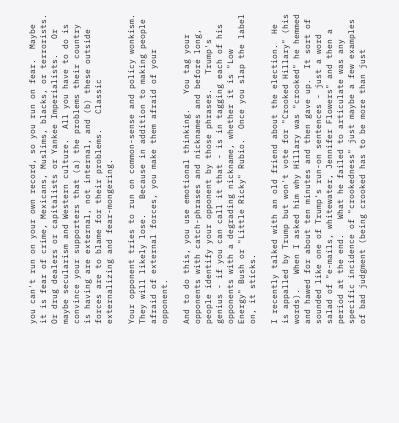you can't run on your own record, so you run on fear.  Maybe it is fear of crime, Mexicans, Muslims, blacks, or terrorists.  Or drug dealers or capitalists or Yankee Imperialists.   Or maybe secularism and Western culture.  All you have to do is convince your supporters that (a) the problems their country is having are external, not internal, and (b) these outside forces are to blame for their problems.   Classic externalizing and fear-mongering.

Your opponent tries to run on common-sense and policy wonkism.   They will likely lose.   Because in addition to making people afraid of external forces, you make them afraid of your opponent.

And to do this, you use emotional thinking.   You tag your opponents with catch-phrases and nicknames and before long, people identify your opponent by those phrases.   Trump's genius - if you can call it that - is in tagging each of his opponents with a degrading nickname, whether it is "Low Energy" Bush or "Little Ricky" Rubio.  Once you slap the label on, it sticks.

I recently talked with an old friend about the election.  He is appalled by Trump but won't vote for "Crooked Hillary" (his words).   When I asked him why Hillary was "crooked" he hemmed and hawed for about ten minutes and then gave up.  It sort of sounded like one of Trump's run-on sentences - just a word salad of "e-mails, whitewater, Jennifer Flowers" and then a period at the end.   What he failed to articulate was any specific incidence of "crookedness" just maybe a few examples of bad judgment (being crooked has to be more than just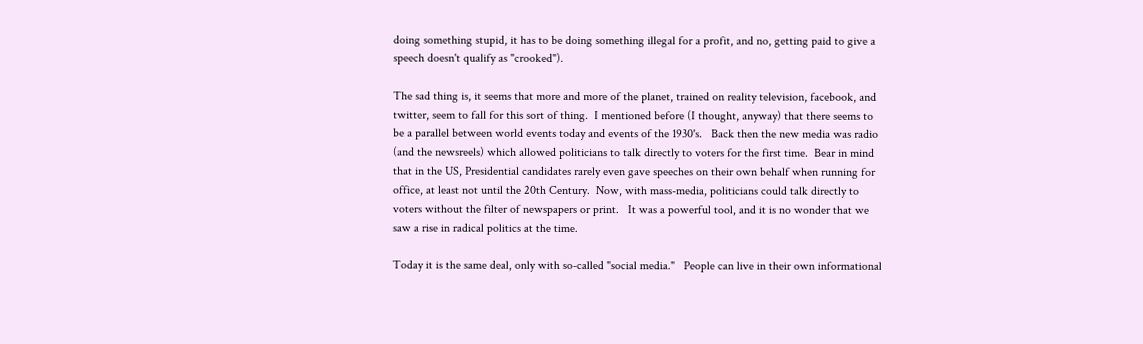doing something stupid, it has to be doing something illegal for a profit, and no, getting paid to give a speech doesn't qualify as "crooked").

The sad thing is, it seems that more and more of the planet, trained on reality television, facebook, and twitter, seem to fall for this sort of thing.  I mentioned before (I thought, anyway) that there seems to be a parallel between world events today and events of the 1930's.   Back then the new media was radio (and the newsreels) which allowed politicians to talk directly to voters for the first time.  Bear in mind that in the US, Presidential candidates rarely even gave speeches on their own behalf when running for office, at least not until the 20th Century.  Now, with mass-media, politicians could talk directly to voters without the filter of newspapers or print.   It was a powerful tool, and it is no wonder that we saw a rise in radical politics at the time.

Today it is the same deal, only with so-called "social media."   People can live in their own informational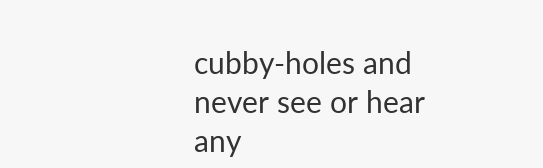cubby-holes and never see or hear any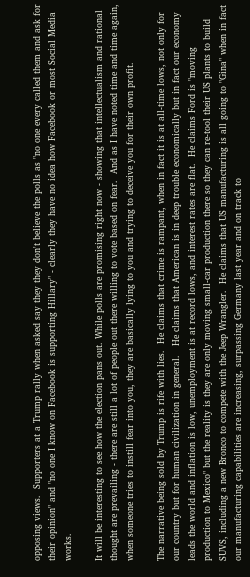opposing views.  Supporters at a Trump rally when asked say they they don't believe the polls as "no one every called them and ask for their opinion" and "no one I know on Facebook is supporting Hillary" - clearly they have no idea how Facebook or most Social Media works.

It will be interesting to see how the election pans out. While polls are promising right now - showing that intellectualism and rational thought are prevailing - there are still a lot of people out there willing to vote based on fear.  And as I have noted time and time again, when someone tries to instill fear into you, they are basically lying to you and trying to deceive you for their own profit.

The narrative being sold by Trump is rife with lies.  He claims that crime is rampant, when in fact it is at all-time lows, not only for our country but for human civilization in general.   He claims that American is in deep trouble economically but in fact our economy leads the world and inflation is low, unemployment is at record lows, and interest rates are flat.  He claims Ford is "moving production to Mexico" but the reality is they are only moving small-car production there so they can re-tool their US plants to build SUVS, including a new Bronco to compete with the Jeep Wrangler.  He claims that US manufacturing is all going to "Gina" when in fact our manufacturing capabilities are increasing, surpassing Germany last year and on track to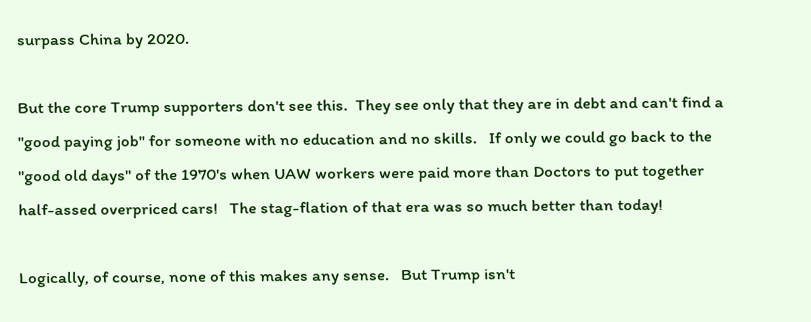surpass China by 2020.

But the core Trump supporters don't see this.  They see only that they are in debt and can't find a "good paying job" for someone with no education and no skills.   If only we could go back to the "good old days" of the 1970's when UAW workers were paid more than Doctors to put together half-assed overpriced cars!   The stag-flation of that era was so much better than today!

Logically, of course, none of this makes any sense.   But Trump isn't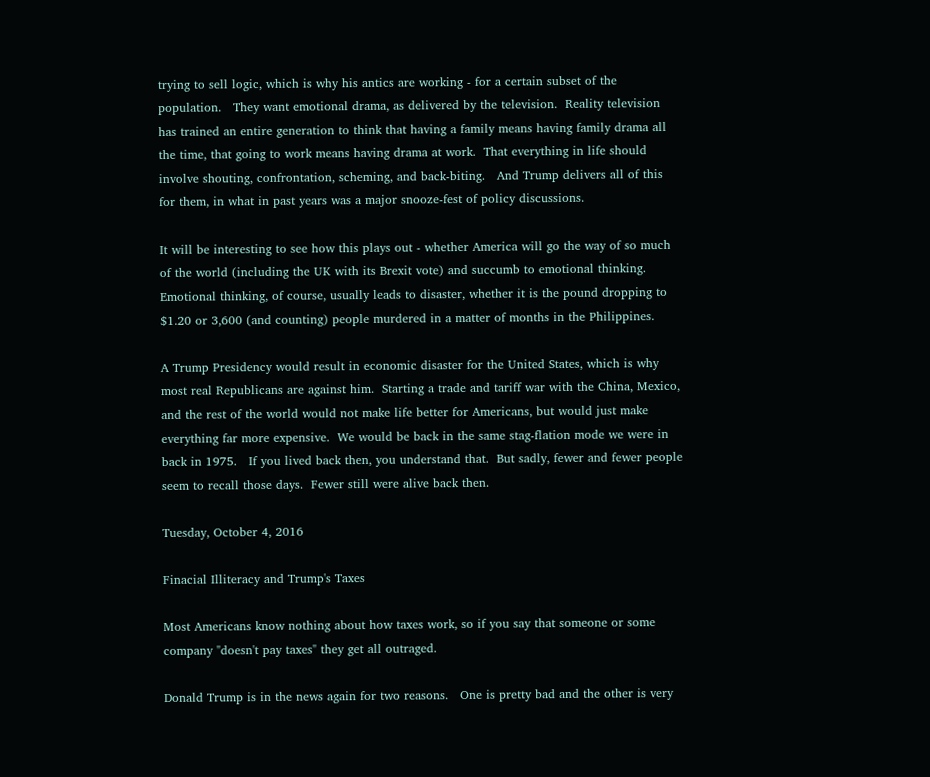trying to sell logic, which is why his antics are working - for a certain subset of the population.   They want emotional drama, as delivered by the television.  Reality television has trained an entire generation to think that having a family means having family drama all the time, that going to work means having drama at work.  That everything in life should involve shouting, confrontation, scheming, and back-biting.   And Trump delivers all of this for them, in what in past years was a major snooze-fest of policy discussions.

It will be interesting to see how this plays out - whether America will go the way of so much of the world (including the UK with its Brexit vote) and succumb to emotional thinking.   Emotional thinking, of course, usually leads to disaster, whether it is the pound dropping to $1.20 or 3,600 (and counting) people murdered in a matter of months in the Philippines.

A Trump Presidency would result in economic disaster for the United States, which is why most real Republicans are against him.  Starting a trade and tariff war with the China, Mexico, and the rest of the world would not make life better for Americans, but would just make everything far more expensive.  We would be back in the same stag-flation mode we were in back in 1975.   If you lived back then, you understand that.  But sadly, fewer and fewer people seem to recall those days.  Fewer still were alive back then.

Tuesday, October 4, 2016

Finacial Illiteracy and Trump's Taxes

Most Americans know nothing about how taxes work, so if you say that someone or some company "doesn't pay taxes" they get all outraged.

Donald Trump is in the news again for two reasons.   One is pretty bad and the other is very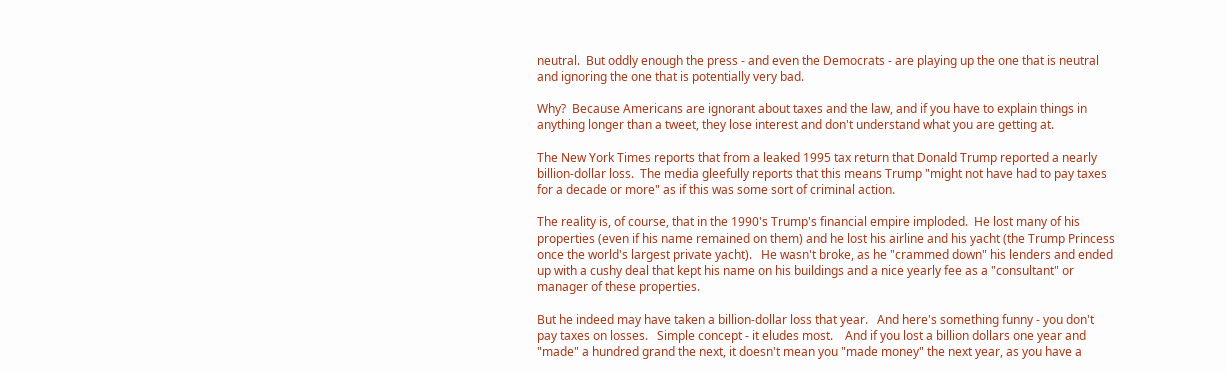neutral.  But oddly enough the press - and even the Democrats - are playing up the one that is neutral and ignoring the one that is potentially very bad.

Why?  Because Americans are ignorant about taxes and the law, and if you have to explain things in anything longer than a tweet, they lose interest and don't understand what you are getting at.

The New York Times reports that from a leaked 1995 tax return that Donald Trump reported a nearly billion-dollar loss.  The media gleefully reports that this means Trump "might not have had to pay taxes for a decade or more" as if this was some sort of criminal action.

The reality is, of course, that in the 1990's Trump's financial empire imploded.  He lost many of his properties (even if his name remained on them) and he lost his airline and his yacht (the Trump Princess once the world's largest private yacht).   He wasn't broke, as he "crammed down" his lenders and ended up with a cushy deal that kept his name on his buildings and a nice yearly fee as a "consultant" or manager of these properties.

But he indeed may have taken a billion-dollar loss that year.   And here's something funny - you don't pay taxes on losses.   Simple concept - it eludes most.    And if you lost a billion dollars one year and "made" a hundred grand the next, it doesn't mean you "made money" the next year, as you have a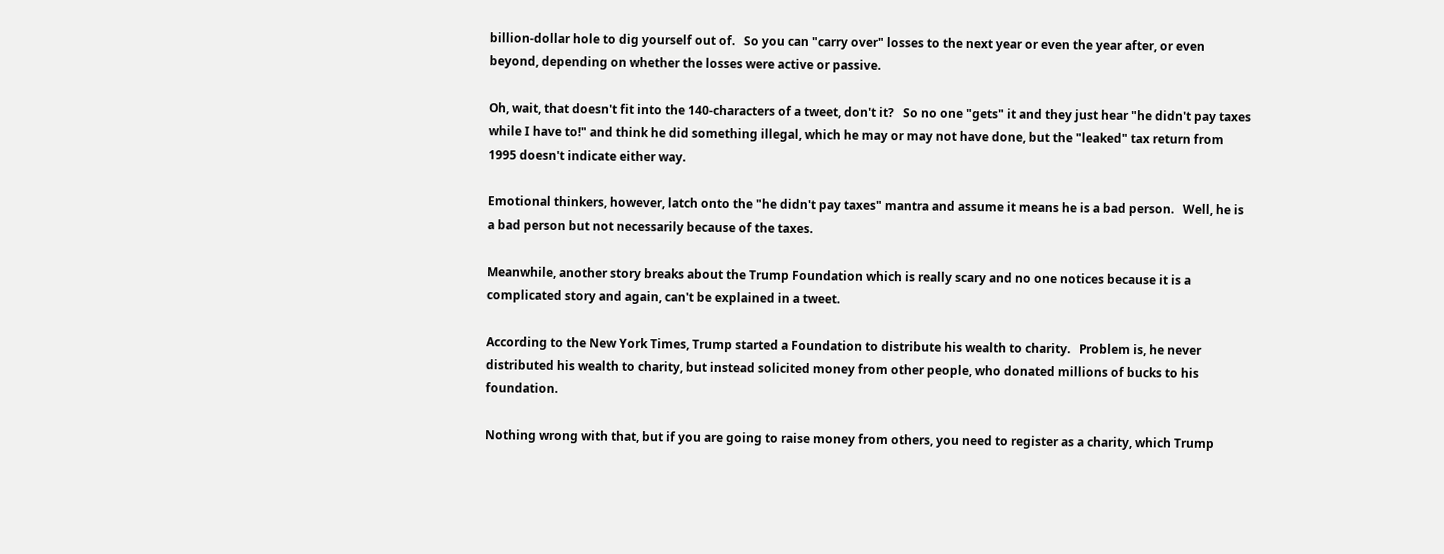billion-dollar hole to dig yourself out of.   So you can "carry over" losses to the next year or even the year after, or even beyond, depending on whether the losses were active or passive.

Oh, wait, that doesn't fit into the 140-characters of a tweet, don't it?   So no one "gets" it and they just hear "he didn't pay taxes while I have to!" and think he did something illegal, which he may or may not have done, but the "leaked" tax return from 1995 doesn't indicate either way.

Emotional thinkers, however, latch onto the "he didn't pay taxes" mantra and assume it means he is a bad person.   Well, he is a bad person but not necessarily because of the taxes.

Meanwhile, another story breaks about the Trump Foundation which is really scary and no one notices because it is a complicated story and again, can't be explained in a tweet.

According to the New York Times, Trump started a Foundation to distribute his wealth to charity.   Problem is, he never distributed his wealth to charity, but instead solicited money from other people, who donated millions of bucks to his foundation.

Nothing wrong with that, but if you are going to raise money from others, you need to register as a charity, which Trump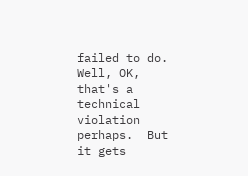failed to do.   Well, OK, that's a technical violation perhaps.  But it gets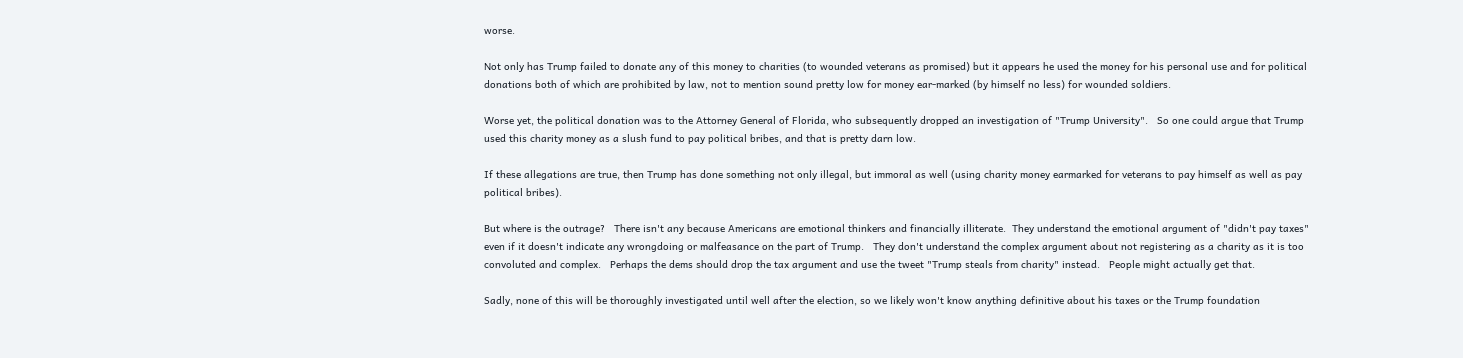worse.

Not only has Trump failed to donate any of this money to charities (to wounded veterans as promised) but it appears he used the money for his personal use and for political donations both of which are prohibited by law, not to mention sound pretty low for money ear-marked (by himself no less) for wounded soldiers.

Worse yet, the political donation was to the Attorney General of Florida, who subsequently dropped an investigation of "Trump University".   So one could argue that Trump used this charity money as a slush fund to pay political bribes, and that is pretty darn low.

If these allegations are true, then Trump has done something not only illegal, but immoral as well (using charity money earmarked for veterans to pay himself as well as pay political bribes).

But where is the outrage?   There isn't any because Americans are emotional thinkers and financially illiterate.  They understand the emotional argument of "didn't pay taxes" even if it doesn't indicate any wrongdoing or malfeasance on the part of Trump.   They don't understand the complex argument about not registering as a charity as it is too convoluted and complex.   Perhaps the dems should drop the tax argument and use the tweet "Trump steals from charity" instead.   People might actually get that.

Sadly, none of this will be thoroughly investigated until well after the election, so we likely won't know anything definitive about his taxes or the Trump foundation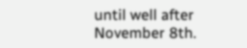until well after November 8th.